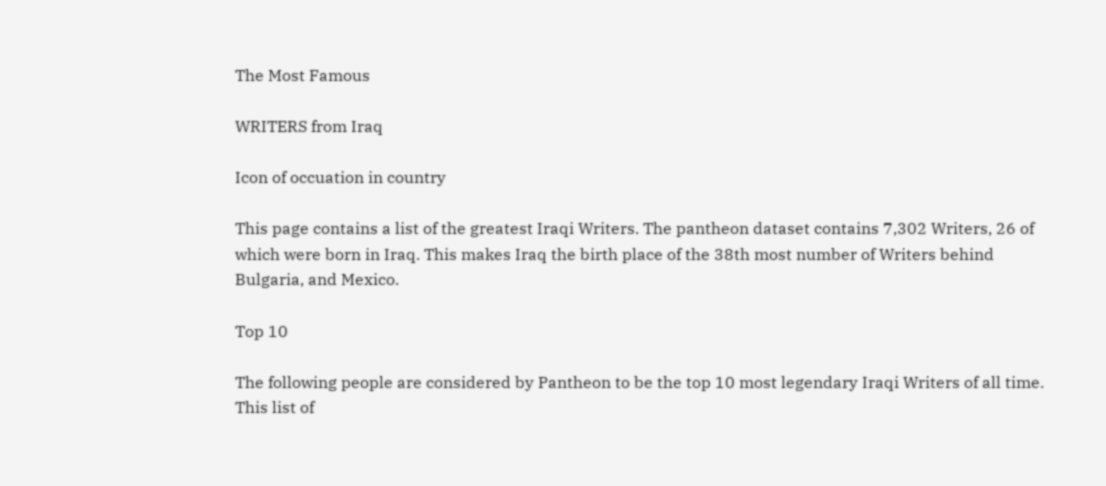The Most Famous

WRITERS from Iraq

Icon of occuation in country

This page contains a list of the greatest Iraqi Writers. The pantheon dataset contains 7,302 Writers, 26 of which were born in Iraq. This makes Iraq the birth place of the 38th most number of Writers behind Bulgaria, and Mexico.

Top 10

The following people are considered by Pantheon to be the top 10 most legendary Iraqi Writers of all time. This list of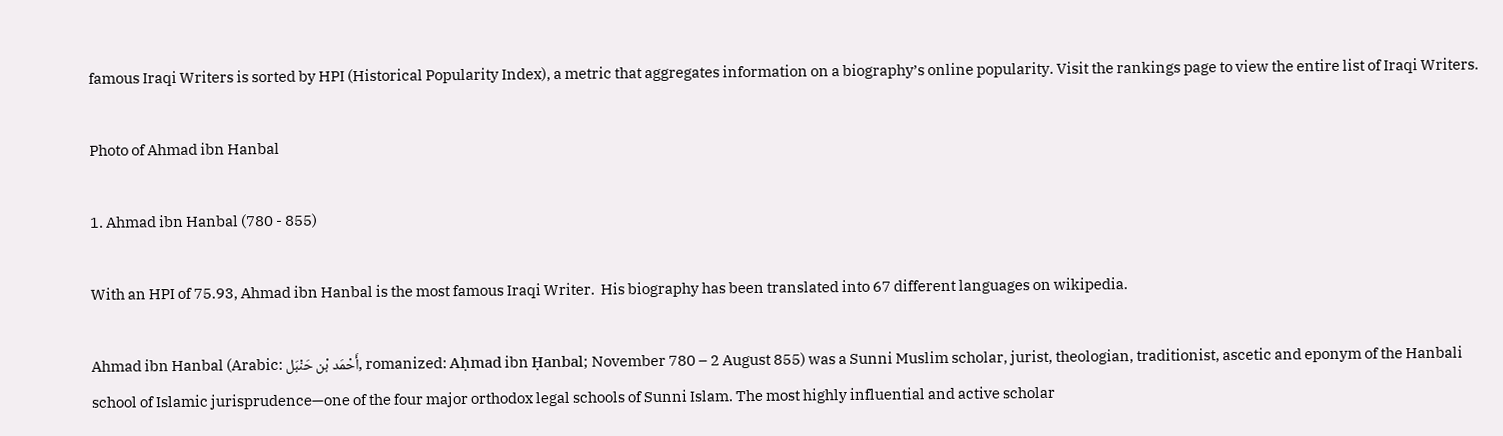famous Iraqi Writers is sorted by HPI (Historical Popularity Index), a metric that aggregates information on a biography’s online popularity. Visit the rankings page to view the entire list of Iraqi Writers.

Photo of Ahmad ibn Hanbal

1. Ahmad ibn Hanbal (780 - 855)

With an HPI of 75.93, Ahmad ibn Hanbal is the most famous Iraqi Writer.  His biography has been translated into 67 different languages on wikipedia.

Ahmad ibn Hanbal (Arabic: أَحْمَد بْن حَنْبَل, romanized: Aḥmad ibn Ḥanbal; November 780 – 2 August 855) was a Sunni Muslim scholar, jurist, theologian, traditionist, ascetic and eponym of the Hanbali school of Islamic jurisprudence—one of the four major orthodox legal schools of Sunni Islam. The most highly influential and active scholar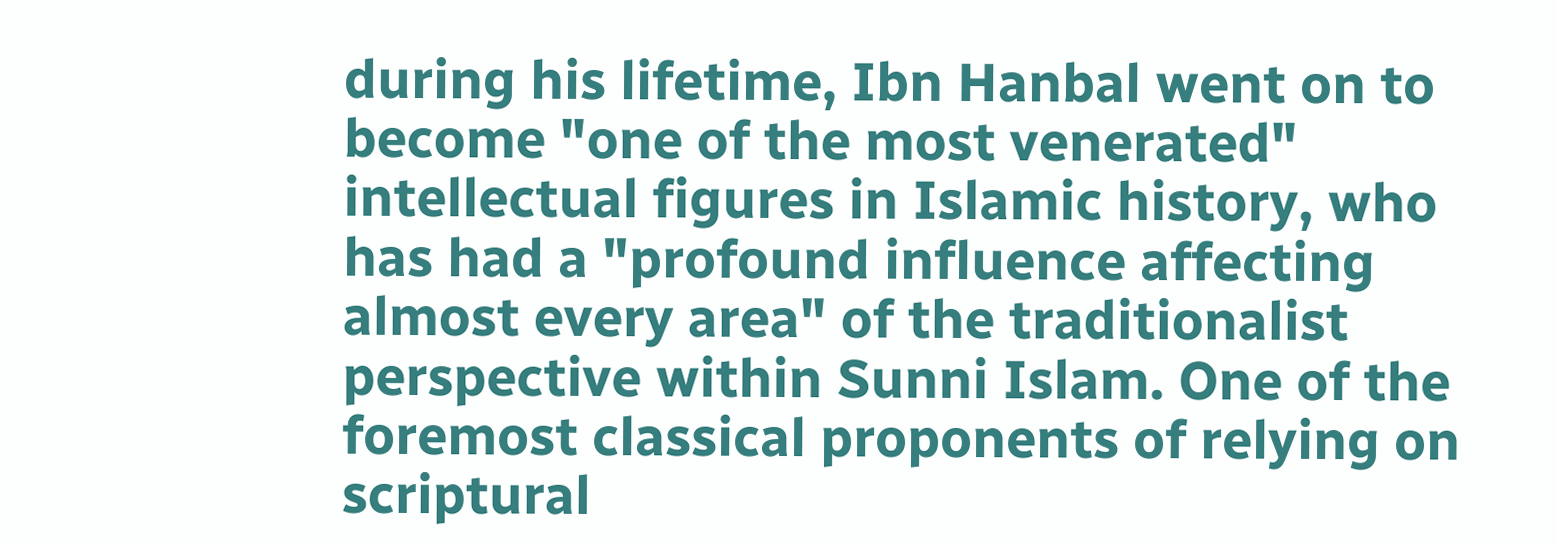during his lifetime, Ibn Hanbal went on to become "one of the most venerated" intellectual figures in Islamic history, who has had a "profound influence affecting almost every area" of the traditionalist perspective within Sunni Islam. One of the foremost classical proponents of relying on scriptural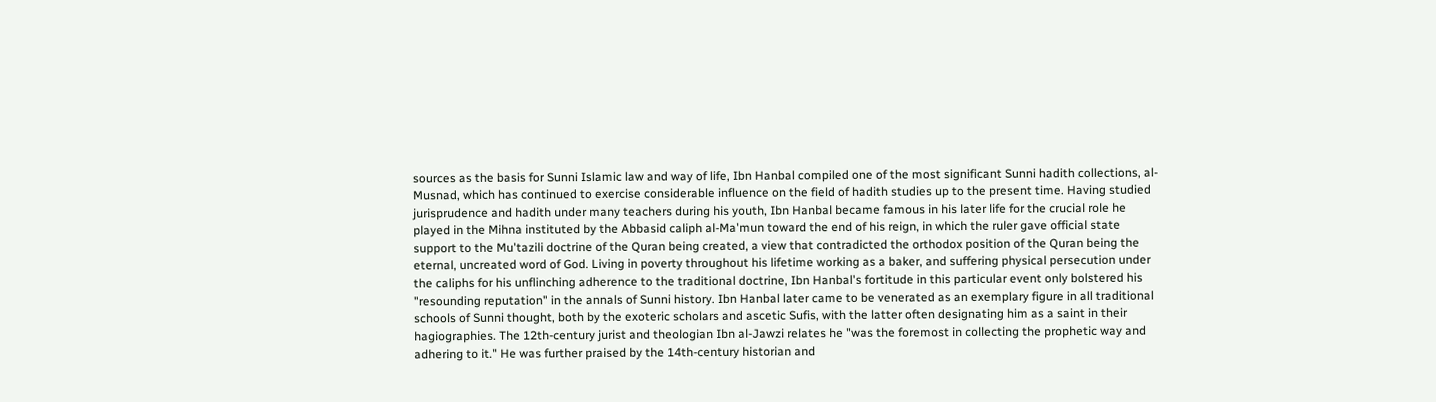sources as the basis for Sunni Islamic law and way of life, Ibn Hanbal compiled one of the most significant Sunni hadith collections, al-Musnad, which has continued to exercise considerable influence on the field of hadith studies up to the present time. Having studied jurisprudence and hadith under many teachers during his youth, Ibn Hanbal became famous in his later life for the crucial role he played in the Mihna instituted by the Abbasid caliph al-Ma'mun toward the end of his reign, in which the ruler gave official state support to the Mu'tazili doctrine of the Quran being created, a view that contradicted the orthodox position of the Quran being the eternal, uncreated word of God. Living in poverty throughout his lifetime working as a baker, and suffering physical persecution under the caliphs for his unflinching adherence to the traditional doctrine, Ibn Hanbal's fortitude in this particular event only bolstered his "resounding reputation" in the annals of Sunni history. Ibn Hanbal later came to be venerated as an exemplary figure in all traditional schools of Sunni thought, both by the exoteric scholars and ascetic Sufis, with the latter often designating him as a saint in their hagiographies. The 12th-century jurist and theologian Ibn al-Jawzi relates he "was the foremost in collecting the prophetic way and adhering to it." He was further praised by the 14th-century historian and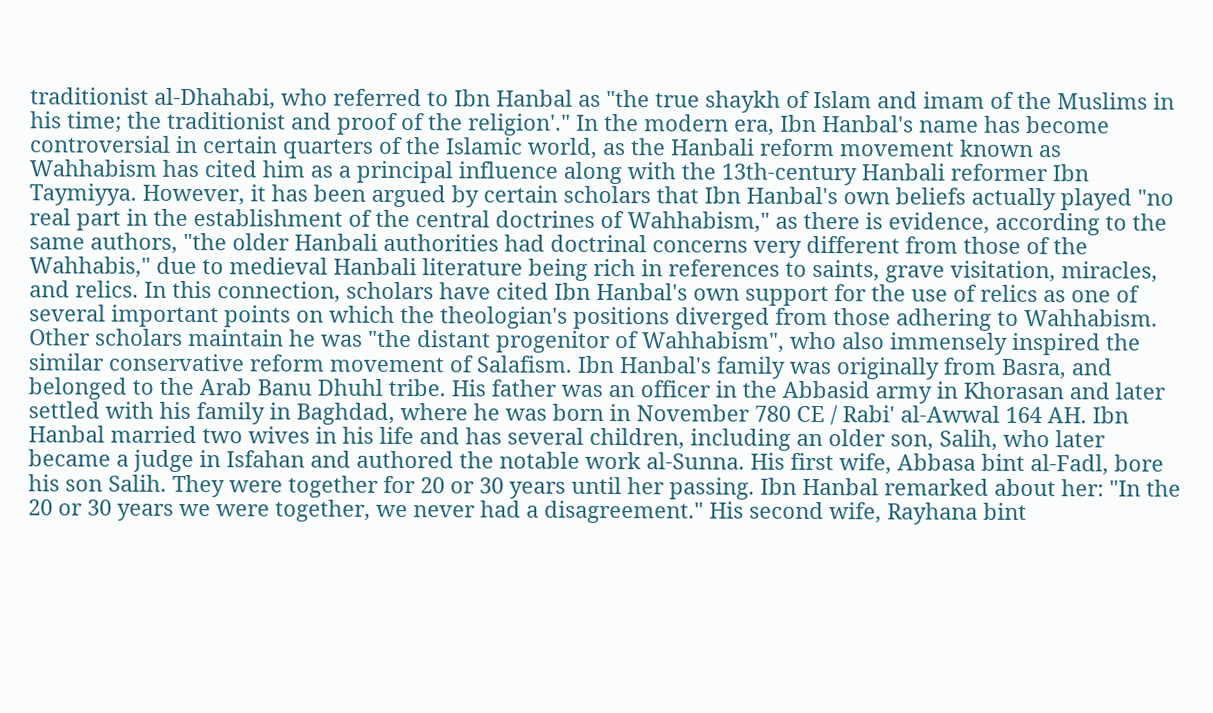traditionist al-Dhahabi, who referred to Ibn Hanbal as "the true shaykh of Islam and imam of the Muslims in his time; the traditionist and proof of the religion'." In the modern era, Ibn Hanbal's name has become controversial in certain quarters of the Islamic world, as the Hanbali reform movement known as Wahhabism has cited him as a principal influence along with the 13th-century Hanbali reformer Ibn Taymiyya. However, it has been argued by certain scholars that Ibn Hanbal's own beliefs actually played "no real part in the establishment of the central doctrines of Wahhabism," as there is evidence, according to the same authors, "the older Hanbali authorities had doctrinal concerns very different from those of the Wahhabis," due to medieval Hanbali literature being rich in references to saints, grave visitation, miracles, and relics. In this connection, scholars have cited Ibn Hanbal's own support for the use of relics as one of several important points on which the theologian's positions diverged from those adhering to Wahhabism. Other scholars maintain he was "the distant progenitor of Wahhabism", who also immensely inspired the similar conservative reform movement of Salafism. Ibn Hanbal's family was originally from Basra, and belonged to the Arab Banu Dhuhl tribe. His father was an officer in the Abbasid army in Khorasan and later settled with his family in Baghdad, where he was born in November 780 CE / Rabi' al-Awwal 164 AH. Ibn Hanbal married two wives in his life and has several children, including an older son, Salih, who later became a judge in Isfahan and authored the notable work al-Sunna. His first wife, Abbasa bint al-Fadl, bore his son Salih. They were together for 20 or 30 years until her passing. Ibn Hanbal remarked about her: "In the 20 or 30 years we were together, we never had a disagreement." His second wife, Rayhana bint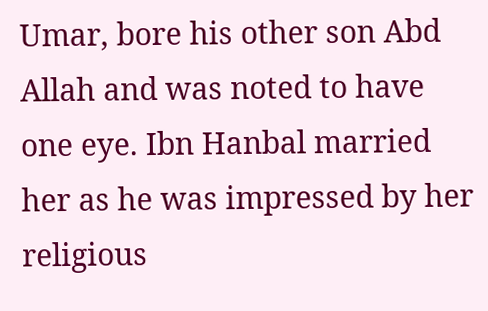Umar, bore his other son Abd Allah and was noted to have one eye. Ibn Hanbal married her as he was impressed by her religious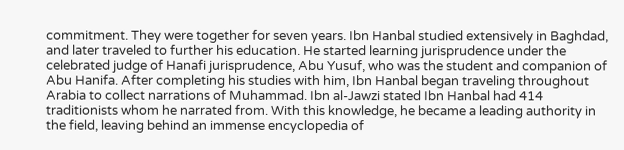commitment. They were together for seven years. Ibn Hanbal studied extensively in Baghdad, and later traveled to further his education. He started learning jurisprudence under the celebrated judge of Hanafi jurisprudence, Abu Yusuf, who was the student and companion of Abu Hanifa. After completing his studies with him, Ibn Hanbal began traveling throughout Arabia to collect narrations of Muhammad. Ibn al-Jawzi stated Ibn Hanbal had 414 traditionists whom he narrated from. With this knowledge, he became a leading authority in the field, leaving behind an immense encyclopedia of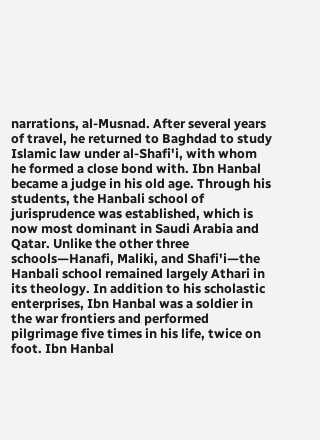narrations, al-Musnad. After several years of travel, he returned to Baghdad to study Islamic law under al-Shafi'i, with whom he formed a close bond with. Ibn Hanbal became a judge in his old age. Through his students, the Hanbali school of jurisprudence was established, which is now most dominant in Saudi Arabia and Qatar. Unlike the other three schools—Hanafi, Maliki, and Shafi'i—the Hanbali school remained largely Athari in its theology. In addition to his scholastic enterprises, Ibn Hanbal was a soldier in the war frontiers and performed pilgrimage five times in his life, twice on foot. Ibn Hanbal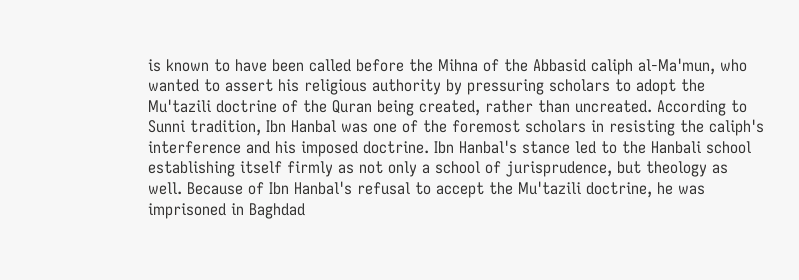is known to have been called before the Mihna of the Abbasid caliph al-Ma'mun, who wanted to assert his religious authority by pressuring scholars to adopt the Mu'tazili doctrine of the Quran being created, rather than uncreated. According to Sunni tradition, Ibn Hanbal was one of the foremost scholars in resisting the caliph's interference and his imposed doctrine. Ibn Hanbal's stance led to the Hanbali school establishing itself firmly as not only a school of jurisprudence, but theology as well. Because of Ibn Hanbal's refusal to accept the Mu'tazili doctrine, he was imprisoned in Baghdad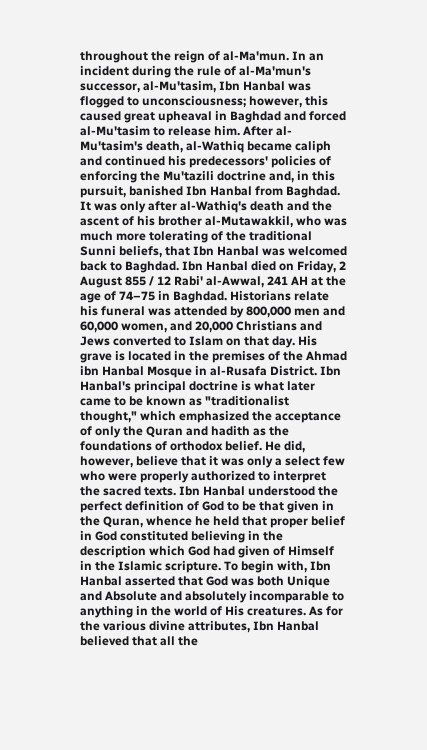throughout the reign of al-Ma'mun. In an incident during the rule of al-Ma'mun's successor, al-Mu'tasim, Ibn Hanbal was flogged to unconsciousness; however, this caused great upheaval in Baghdad and forced al-Mu'tasim to release him. After al-Mu'tasim's death, al-Wathiq became caliph and continued his predecessors' policies of enforcing the Mu'tazili doctrine and, in this pursuit, banished Ibn Hanbal from Baghdad. It was only after al-Wathiq's death and the ascent of his brother al-Mutawakkil, who was much more tolerating of the traditional Sunni beliefs, that Ibn Hanbal was welcomed back to Baghdad. Ibn Hanbal died on Friday, 2 August 855 / 12 Rabi' al-Awwal, 241 AH at the age of 74–75 in Baghdad. Historians relate his funeral was attended by 800,000 men and 60,000 women, and 20,000 Christians and Jews converted to Islam on that day. His grave is located in the premises of the Ahmad ibn Hanbal Mosque in al-Rusafa District. Ibn Hanbal's principal doctrine is what later came to be known as "traditionalist thought," which emphasized the acceptance of only the Quran and hadith as the foundations of orthodox belief. He did, however, believe that it was only a select few who were properly authorized to interpret the sacred texts. Ibn Hanbal understood the perfect definition of God to be that given in the Quran, whence he held that proper belief in God constituted believing in the description which God had given of Himself in the Islamic scripture. To begin with, Ibn Hanbal asserted that God was both Unique and Absolute and absolutely incomparable to anything in the world of His creatures. As for the various divine attributes, Ibn Hanbal believed that all the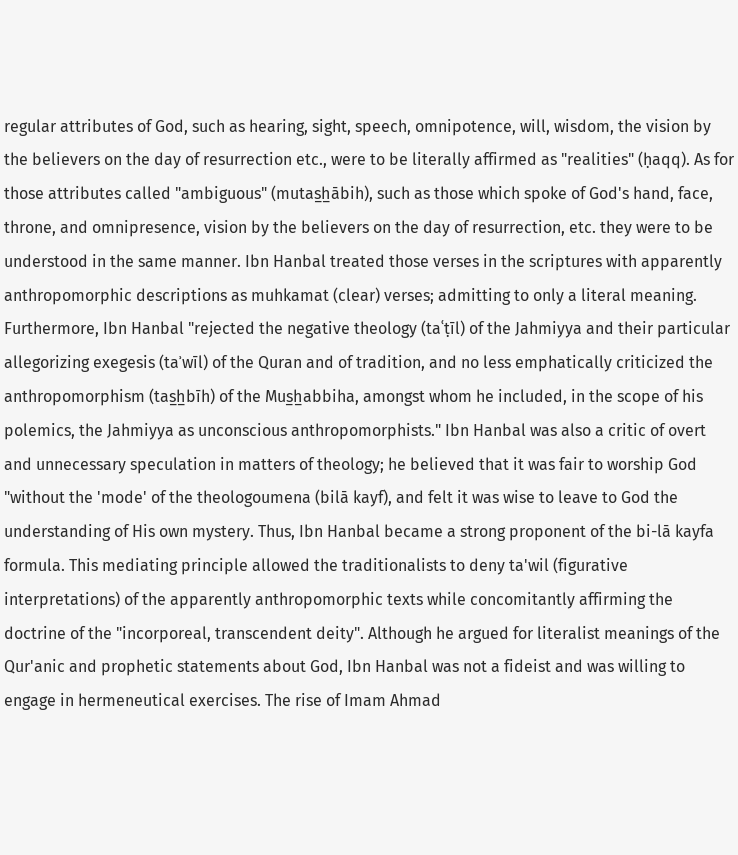regular attributes of God, such as hearing, sight, speech, omnipotence, will, wisdom, the vision by the believers on the day of resurrection etc., were to be literally affirmed as "realities" (ḥaqq). As for those attributes called "ambiguous" (mutas̲h̲ābih), such as those which spoke of God's hand, face, throne, and omnipresence, vision by the believers on the day of resurrection, etc. they were to be understood in the same manner. Ibn Hanbal treated those verses in the scriptures with apparently anthropomorphic descriptions as muhkamat (clear) verses; admitting to only a literal meaning. Furthermore, Ibn Hanbal "rejected the negative theology (taʿṭīl) of the Jahmiyya and their particular allegorizing exegesis (taʾwīl) of the Quran and of tradition, and no less emphatically criticized the anthropomorphism (tas̲h̲bīh) of the Mus̲h̲abbiha, amongst whom he included, in the scope of his polemics, the Jahmiyya as unconscious anthropomorphists." Ibn Hanbal was also a critic of overt and unnecessary speculation in matters of theology; he believed that it was fair to worship God "without the 'mode' of the theologoumena (bilā kayf), and felt it was wise to leave to God the understanding of His own mystery. Thus, Ibn Hanbal became a strong proponent of the bi-lā kayfa formula. This mediating principle allowed the traditionalists to deny ta'wil (figurative interpretations) of the apparently anthropomorphic texts while concomitantly affirming the doctrine of the "incorporeal, transcendent deity". Although he argued for literalist meanings of the Qur'anic and prophetic statements about God, Ibn Hanbal was not a fideist and was willing to engage in hermeneutical exercises. The rise of Imam Ahmad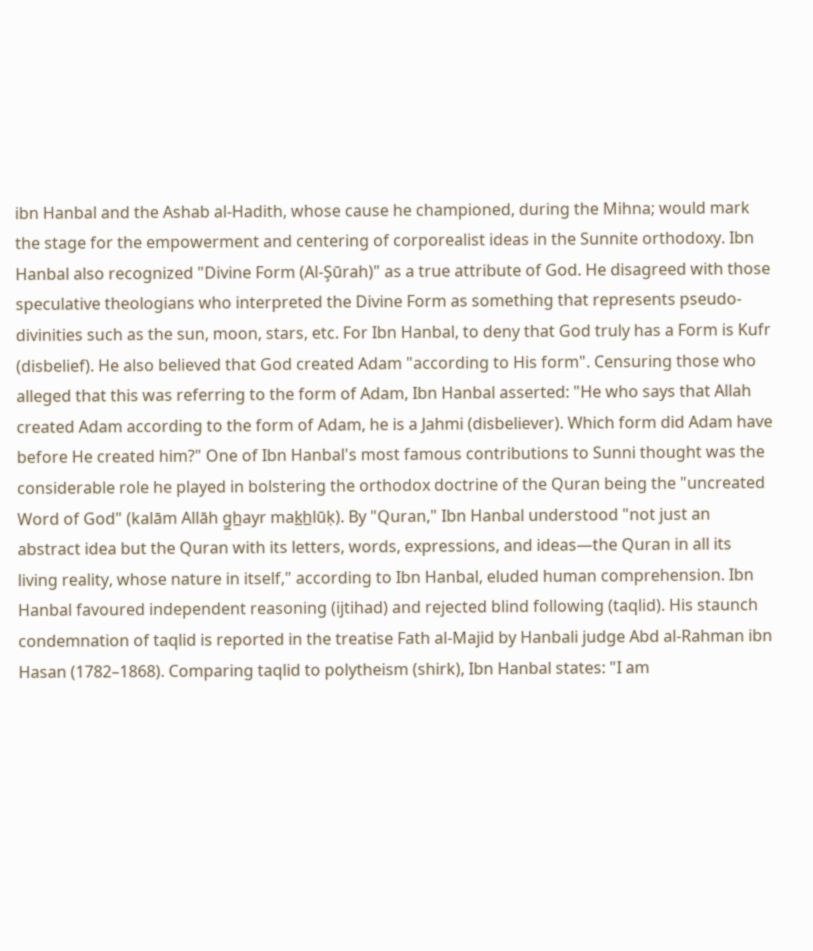ibn Hanbal and the Ashab al-Hadith, whose cause he championed, during the Mihna; would mark the stage for the empowerment and centering of corporealist ideas in the Sunnite orthodoxy. Ibn Hanbal also recognized "Divine Form (Al-Şūrah)" as a true attribute of God. He disagreed with those speculative theologians who interpreted the Divine Form as something that represents pseudo-divinities such as the sun, moon, stars, etc. For Ibn Hanbal, to deny that God truly has a Form is Kufr (disbelief). He also believed that God created Adam "according to His form". Censuring those who alleged that this was referring to the form of Adam, Ibn Hanbal asserted: "He who says that Allah created Adam according to the form of Adam, he is a Jahmi (disbeliever). Which form did Adam have before He created him?" One of Ibn Hanbal's most famous contributions to Sunni thought was the considerable role he played in bolstering the orthodox doctrine of the Quran being the "uncreated Word of God" (kalām Allāh g̲h̲ayr mak̲h̲lūḳ). By "Quran," Ibn Hanbal understood "not just an abstract idea but the Quran with its letters, words, expressions, and ideas—the Quran in all its living reality, whose nature in itself," according to Ibn Hanbal, eluded human comprehension. Ibn Hanbal favoured independent reasoning (ijtihad) and rejected blind following (taqlid). His staunch condemnation of taqlid is reported in the treatise Fath al-Majid by Hanbali judge Abd al-Rahman ibn Hasan (1782–1868). Comparing taqlid to polytheism (shirk), Ibn Hanbal states: "I am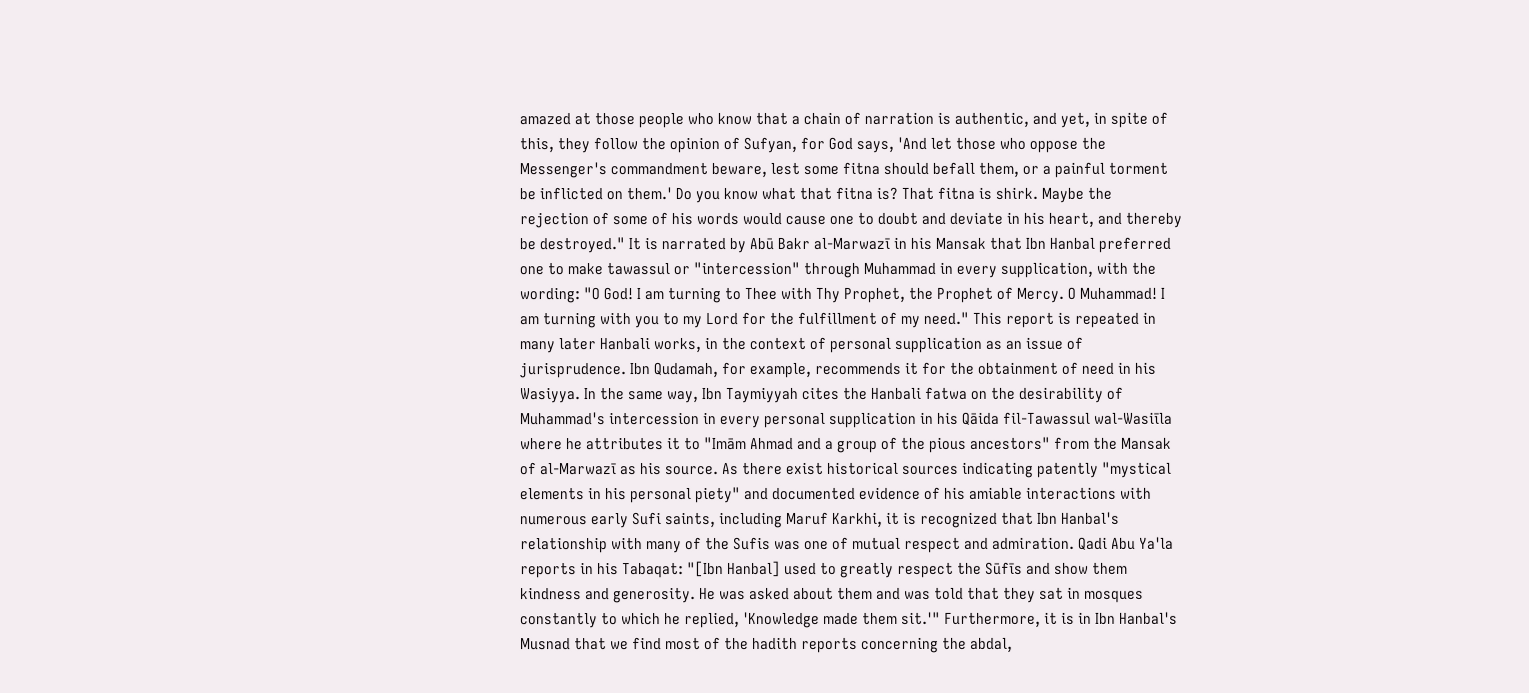amazed at those people who know that a chain of narration is authentic, and yet, in spite of this, they follow the opinion of Sufyan, for God says, 'And let those who oppose the Messenger's commandment beware, lest some fitna should befall them, or a painful torment be inflicted on them.' Do you know what that fitna is? That fitna is shirk. Maybe the rejection of some of his words would cause one to doubt and deviate in his heart, and thereby be destroyed." It is narrated by Abū Bakr al-Marwazī in his Mansak that Ibn Hanbal preferred one to make tawassul or "intercession" through Muhammad in every supplication, with the wording: "O God! I am turning to Thee with Thy Prophet, the Prophet of Mercy. O Muhammad! I am turning with you to my Lord for the fulfillment of my need." This report is repeated in many later Hanbali works, in the context of personal supplication as an issue of jurisprudence. Ibn Qudamah, for example, recommends it for the obtainment of need in his Wasiyya. In the same way, Ibn Taymiyyah cites the Hanbali fatwa on the desirability of Muhammad's intercession in every personal supplication in his Qāida fil-Tawassul wal-Wasiīla where he attributes it to "Imām Ahmad and a group of the pious ancestors" from the Mansak of al-Marwazī as his source. As there exist historical sources indicating patently "mystical elements in his personal piety" and documented evidence of his amiable interactions with numerous early Sufi saints, including Maruf Karkhi, it is recognized that Ibn Hanbal's relationship with many of the Sufis was one of mutual respect and admiration. Qadi Abu Ya'la reports in his Tabaqat: "[Ibn Hanbal] used to greatly respect the Sūfīs and show them kindness and generosity. He was asked about them and was told that they sat in mosques constantly to which he replied, 'Knowledge made them sit.'" Furthermore, it is in Ibn Hanbal's Musnad that we find most of the hadith reports concerning the abdal,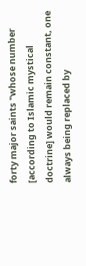forty major saints "whose number [according to Islamic mystical doctrine] would remain constant, one always being replaced by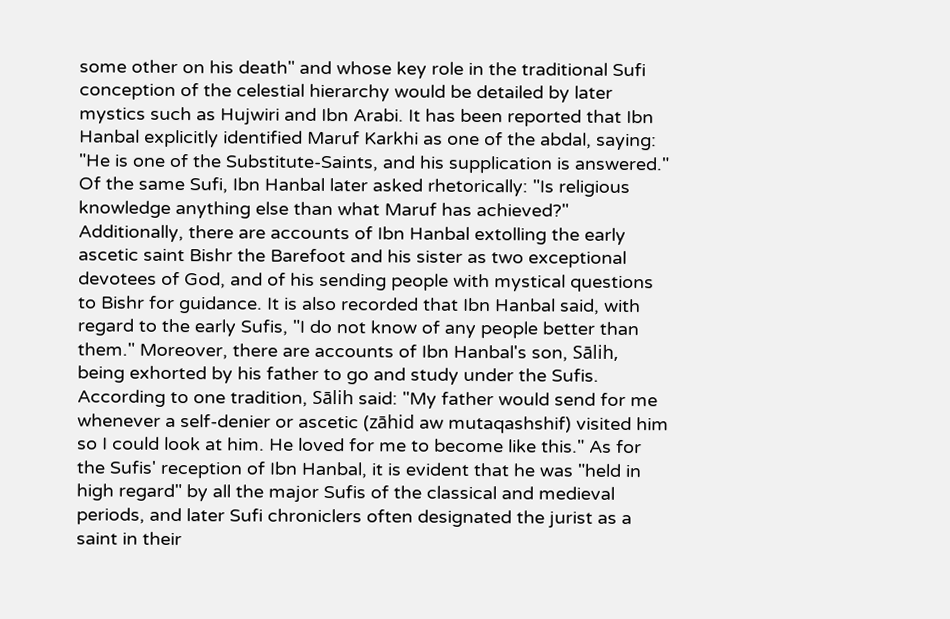some other on his death" and whose key role in the traditional Sufi conception of the celestial hierarchy would be detailed by later mystics such as Hujwiri and Ibn Arabi. It has been reported that Ibn Hanbal explicitly identified Maruf Karkhi as one of the abdal, saying: "He is one of the Substitute-Saints, and his supplication is answered." Of the same Sufi, Ibn Hanbal later asked rhetorically: "Is religious knowledge anything else than what Maruf has achieved?" Additionally, there are accounts of Ibn Hanbal extolling the early ascetic saint Bishr the Barefoot and his sister as two exceptional devotees of God, and of his sending people with mystical questions to Bishr for guidance. It is also recorded that Ibn Hanbal said, with regard to the early Sufis, "I do not know of any people better than them." Moreover, there are accounts of Ibn Hanbal's son, Sālih, being exhorted by his father to go and study under the Sufis. According to one tradition, Sālih said: "My father would send for me whenever a self-denier or ascetic (zāhid aw mutaqashshif) visited him so I could look at him. He loved for me to become like this." As for the Sufis' reception of Ibn Hanbal, it is evident that he was "held in high regard" by all the major Sufis of the classical and medieval periods, and later Sufi chroniclers often designated the jurist as a saint in their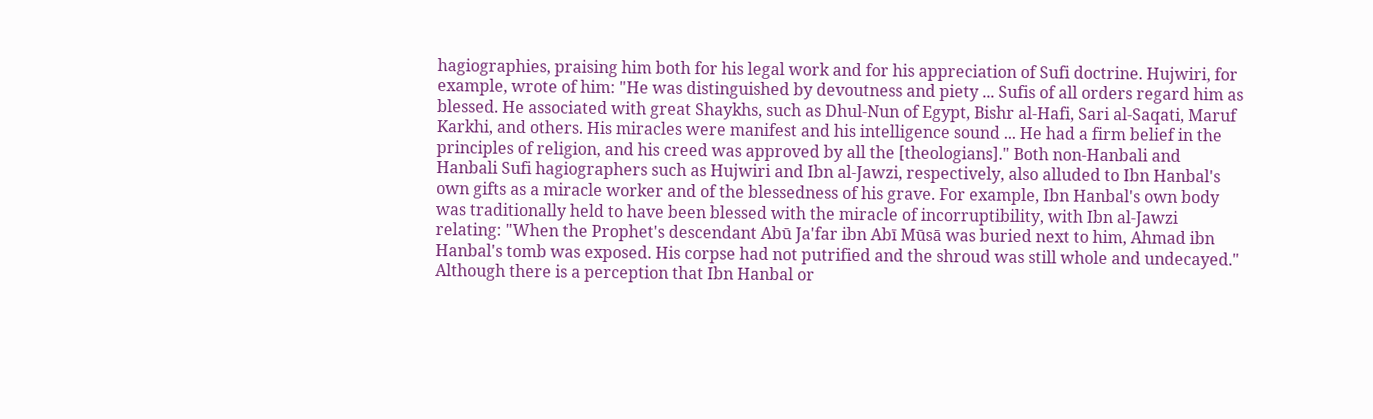hagiographies, praising him both for his legal work and for his appreciation of Sufi doctrine. Hujwiri, for example, wrote of him: "He was distinguished by devoutness and piety ... Sufis of all orders regard him as blessed. He associated with great Shaykhs, such as Dhul-Nun of Egypt, Bishr al-Hafi, Sari al-Saqati, Maruf Karkhi, and others. His miracles were manifest and his intelligence sound ... He had a firm belief in the principles of religion, and his creed was approved by all the [theologians]." Both non-Hanbali and Hanbali Sufi hagiographers such as Hujwiri and Ibn al-Jawzi, respectively, also alluded to Ibn Hanbal's own gifts as a miracle worker and of the blessedness of his grave. For example, Ibn Hanbal's own body was traditionally held to have been blessed with the miracle of incorruptibility, with Ibn al-Jawzi relating: "When the Prophet's descendant Abū Ja'far ibn Abī Mūsā was buried next to him, Ahmad ibn Hanbal's tomb was exposed. His corpse had not putrified and the shroud was still whole and undecayed." Although there is a perception that Ibn Hanbal or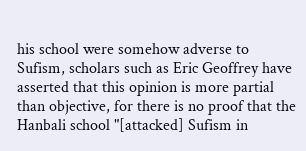his school were somehow adverse to Sufism, scholars such as Eric Geoffrey have asserted that this opinion is more partial than objective, for there is no proof that the Hanbali school "[attacked] Sufism in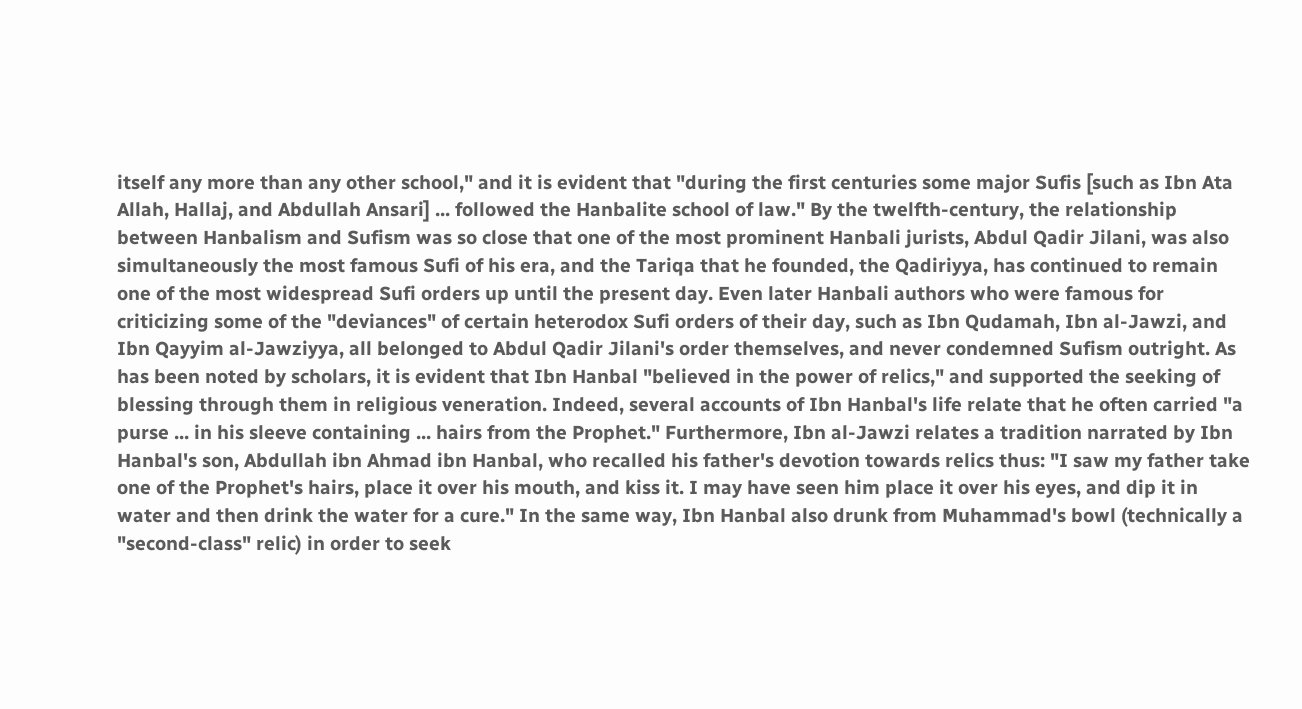itself any more than any other school," and it is evident that "during the first centuries some major Sufis [such as Ibn Ata Allah, Hallaj, and Abdullah Ansari] ... followed the Hanbalite school of law." By the twelfth-century, the relationship between Hanbalism and Sufism was so close that one of the most prominent Hanbali jurists, Abdul Qadir Jilani, was also simultaneously the most famous Sufi of his era, and the Tariqa that he founded, the Qadiriyya, has continued to remain one of the most widespread Sufi orders up until the present day. Even later Hanbali authors who were famous for criticizing some of the "deviances" of certain heterodox Sufi orders of their day, such as Ibn Qudamah, Ibn al-Jawzi, and Ibn Qayyim al-Jawziyya, all belonged to Abdul Qadir Jilani's order themselves, and never condemned Sufism outright. As has been noted by scholars, it is evident that Ibn Hanbal "believed in the power of relics," and supported the seeking of blessing through them in religious veneration. Indeed, several accounts of Ibn Hanbal's life relate that he often carried "a purse ... in his sleeve containing ... hairs from the Prophet." Furthermore, Ibn al-Jawzi relates a tradition narrated by Ibn Hanbal's son, Abdullah ibn Ahmad ibn Hanbal, who recalled his father's devotion towards relics thus: "I saw my father take one of the Prophet's hairs, place it over his mouth, and kiss it. I may have seen him place it over his eyes, and dip it in water and then drink the water for a cure." In the same way, Ibn Hanbal also drunk from Muhammad's bowl (technically a "second-class" relic) in order to seek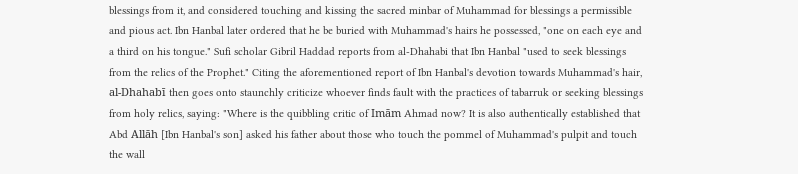blessings from it, and considered touching and kissing the sacred minbar of Muhammad for blessings a permissible and pious act. Ibn Hanbal later ordered that he be buried with Muhammad's hairs he possessed, "one on each eye and a third on his tongue." Sufi scholar Gibril Haddad reports from al-Dhahabi that Ibn Hanbal "used to seek blessings from the relics of the Prophet." Citing the aforementioned report of Ibn Hanbal's devotion towards Muhammad's hair, al-Dhahabī then goes onto staunchly criticize whoever finds fault with the practices of tabarruk or seeking blessings from holy relics, saying: "Where is the quibbling critic of Imām Ahmad now? It is also authentically established that Abd Allāh [Ibn Hanbal's son] asked his father about those who touch the pommel of Muhammad's pulpit and touch the wall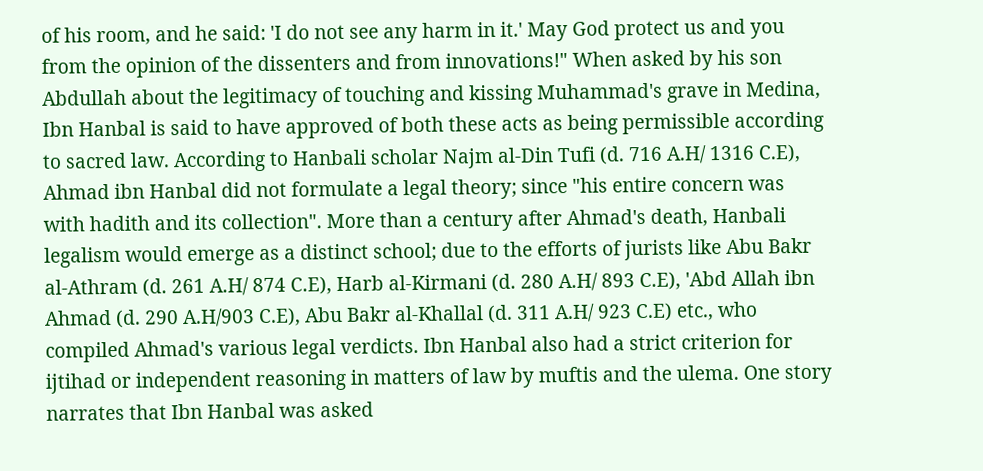of his room, and he said: 'I do not see any harm in it.' May God protect us and you from the opinion of the dissenters and from innovations!" When asked by his son Abdullah about the legitimacy of touching and kissing Muhammad's grave in Medina, Ibn Hanbal is said to have approved of both these acts as being permissible according to sacred law. According to Hanbali scholar Najm al-Din Tufi (d. 716 A.H/ 1316 C.E), Ahmad ibn Hanbal did not formulate a legal theory; since "his entire concern was with hadith and its collection". More than a century after Ahmad's death, Hanbali legalism would emerge as a distinct school; due to the efforts of jurists like Abu Bakr al-Athram (d. 261 A.H/ 874 C.E), Harb al-Kirmani (d. 280 A.H/ 893 C.E), 'Abd Allah ibn Ahmad (d. 290 A.H/903 C.E), Abu Bakr al-Khallal (d. 311 A.H/ 923 C.E) etc., who compiled Ahmad's various legal verdicts. Ibn Hanbal also had a strict criterion for ijtihad or independent reasoning in matters of law by muftis and the ulema. One story narrates that Ibn Hanbal was asked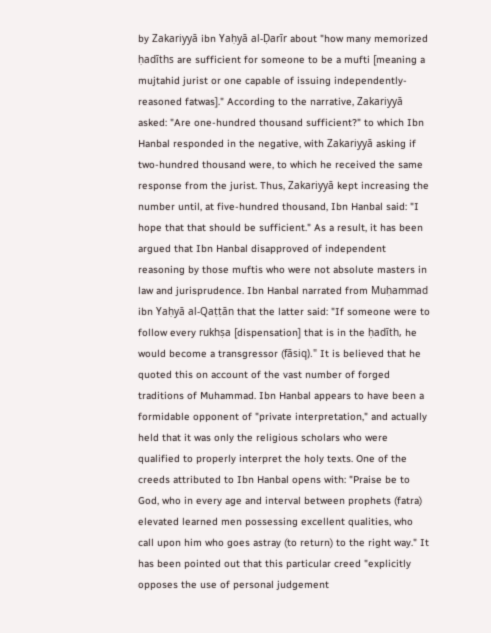by Zakariyyā ibn Yaḥyā al-Ḍarīr about "how many memorized ḥadīths are sufficient for someone to be a mufti [meaning a mujtahid jurist or one capable of issuing independently-reasoned fatwas]." According to the narrative, Zakariyyā asked: "Are one-hundred thousand sufficient?" to which Ibn Hanbal responded in the negative, with Zakariyyā asking if two-hundred thousand were, to which he received the same response from the jurist. Thus, Zakariyyā kept increasing the number until, at five-hundred thousand, Ibn Hanbal said: "I hope that that should be sufficient." As a result, it has been argued that Ibn Hanbal disapproved of independent reasoning by those muftis who were not absolute masters in law and jurisprudence. Ibn Hanbal narrated from Muḥammad ibn Yaḥyā al-Qaṭṭān that the latter said: "If someone were to follow every rukhṣa [dispensation] that is in the ḥadīth, he would become a transgressor (fāsiq)." It is believed that he quoted this on account of the vast number of forged traditions of Muhammad. Ibn Hanbal appears to have been a formidable opponent of "private interpretation," and actually held that it was only the religious scholars who were qualified to properly interpret the holy texts. One of the creeds attributed to Ibn Hanbal opens with: "Praise be to God, who in every age and interval between prophets (fatra) elevated learned men possessing excellent qualities, who call upon him who goes astray (to return) to the right way." It has been pointed out that this particular creed "explicitly opposes the use of personal judgement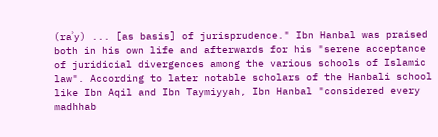(raʾy) ... [as basis] of jurisprudence." Ibn Hanbal was praised both in his own life and afterwards for his "serene acceptance of juridicial divergences among the various schools of Islamic law". According to later notable scholars of the Hanbali school like Ibn Aqil and Ibn Taymiyyah, Ibn Hanbal "considered every madhhab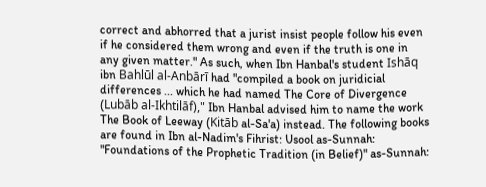correct and abhorred that a jurist insist people follow his even if he considered them wrong and even if the truth is one in any given matter." As such, when Ibn Hanbal's student Ishāq ibn Bahlūl al-Anbārī had "compiled a book on juridicial differences ... which he had named The Core of Divergence (Lubāb al-Ikhtilāf)," Ibn Hanbal advised him to name the work The Book of Leeway (Kitāb al-Sa'a) instead. The following books are found in Ibn al-Nadim's Fihrist: Usool as-Sunnah: "Foundations of the Prophetic Tradition (in Belief)" as-Sunnah: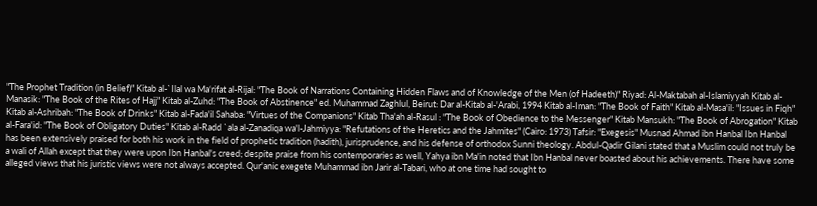"The Prophet Tradition (in Belief)" Kitab al-`Ilal wa Ma‘rifat al-Rijal: "The Book of Narrations Containing Hidden Flaws and of Knowledge of the Men (of Hadeeth)" Riyad: Al-Maktabah al-Islamiyyah Kitab al-Manasik: "The Book of the Rites of Hajj" Kitab al-Zuhd: "The Book of Abstinence" ed. Muhammad Zaghlul, Beirut: Dar al-Kitab al-'Arabi, 1994 Kitab al-Iman: "The Book of Faith" Kitab al-Masa'il: "Issues in Fiqh" Kitab al-Ashribah: "The Book of Drinks" Kitab al-Fada'il Sahaba: "Virtues of the Companions" Kitab Tha'ah al-Rasul : "The Book of Obedience to the Messenger" Kitab Mansukh: "The Book of Abrogation" Kitab al-Fara'id: "The Book of Obligatory Duties" Kitab al-Radd `ala al-Zanadiqa wa'l-Jahmiyya: "Refutations of the Heretics and the Jahmites" (Cairo: 1973) Tafsir: "Exegesis" Musnad Ahmad ibn Hanbal Ibn Hanbal has been extensively praised for both his work in the field of prophetic tradition (hadith), jurisprudence, and his defense of orthodox Sunni theology. Abdul-Qadir Gilani stated that a Muslim could not truly be a wali of Allah except that they were upon Ibn Hanbal's creed; despite praise from his contemporaries as well, Yahya ibn Ma'in noted that Ibn Hanbal never boasted about his achievements. There have some alleged views that his juristic views were not always accepted. Qur'anic exegete Muhammad ibn Jarir al-Tabari, who at one time had sought to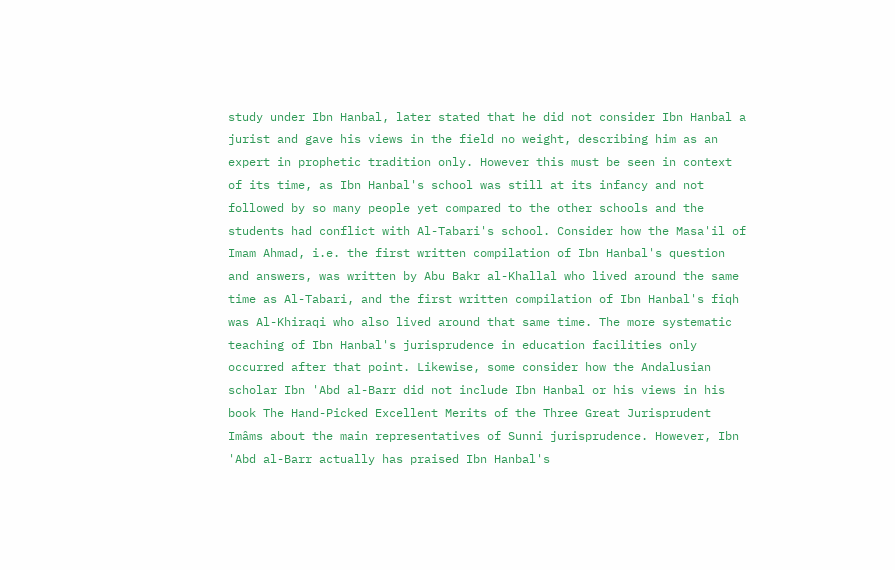study under Ibn Hanbal, later stated that he did not consider Ibn Hanbal a jurist and gave his views in the field no weight, describing him as an expert in prophetic tradition only. However this must be seen in context of its time, as Ibn Hanbal's school was still at its infancy and not followed by so many people yet compared to the other schools and the students had conflict with Al-Tabari's school. Consider how the Masa'il of Imam Ahmad, i.e. the first written compilation of Ibn Hanbal's question and answers, was written by Abu Bakr al-Khallal who lived around the same time as Al-Tabari, and the first written compilation of Ibn Hanbal's fiqh was Al-Khiraqi who also lived around that same time. The more systematic teaching of Ibn Hanbal's jurisprudence in education facilities only occurred after that point. Likewise, some consider how the Andalusian scholar Ibn 'Abd al-Barr did not include Ibn Hanbal or his views in his book The Hand-Picked Excellent Merits of the Three Great Jurisprudent Imâms about the main representatives of Sunni jurisprudence. However, Ibn 'Abd al-Barr actually has praised Ibn Hanbal's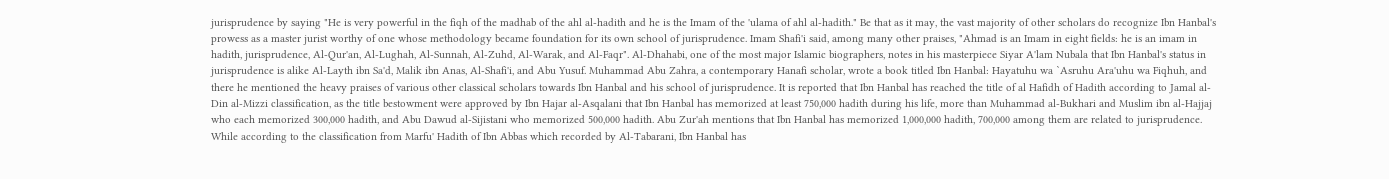jurisprudence by saying "He is very powerful in the fiqh of the madhab of the ahl al-hadith and he is the Imam of the 'ulama of ahl al-hadith." Be that as it may, the vast majority of other scholars do recognize Ibn Hanbal's prowess as a master jurist worthy of one whose methodology became foundation for its own school of jurisprudence. Imam Shafi'i said, among many other praises, "Ahmad is an Imam in eight fields: he is an imam in hadith, jurisprudence, Al-Qur'an, Al-Lughah, Al-Sunnah, Al-Zuhd, Al-Warak, and Al-Faqr". Al-Dhahabi, one of the most major Islamic biographers, notes in his masterpiece Siyar A'lam Nubala that Ibn Hanbal's status in jurisprudence is alike Al-Layth ibn Sa'd, Malik ibn Anas, Al-Shafi'i, and Abu Yusuf. Muhammad Abu Zahra, a contemporary Hanafi scholar, wrote a book titled Ibn Hanbal: Hayatuhu wa `Asruhu Ara'uhu wa Fiqhuh, and there he mentioned the heavy praises of various other classical scholars towards Ibn Hanbal and his school of jurisprudence. It is reported that Ibn Hanbal has reached the title of al Hafidh of Hadith according to Jamal al-Din al-Mizzi classification, as the title bestowment were approved by Ibn Hajar al-Asqalani that Ibn Hanbal has memorized at least 750,000 hadith during his life, more than Muhammad al-Bukhari and Muslim ibn al-Hajjaj who each memorized 300,000 hadith, and Abu Dawud al-Sijistani who memorized 500,000 hadith. Abu Zur'ah mentions that Ibn Hanbal has memorized 1,000,000 hadith, 700,000 among them are related to jurisprudence. While according to the classification from Marfu' Hadith of Ibn Abbas which recorded by Al-Tabarani, Ibn Hanbal has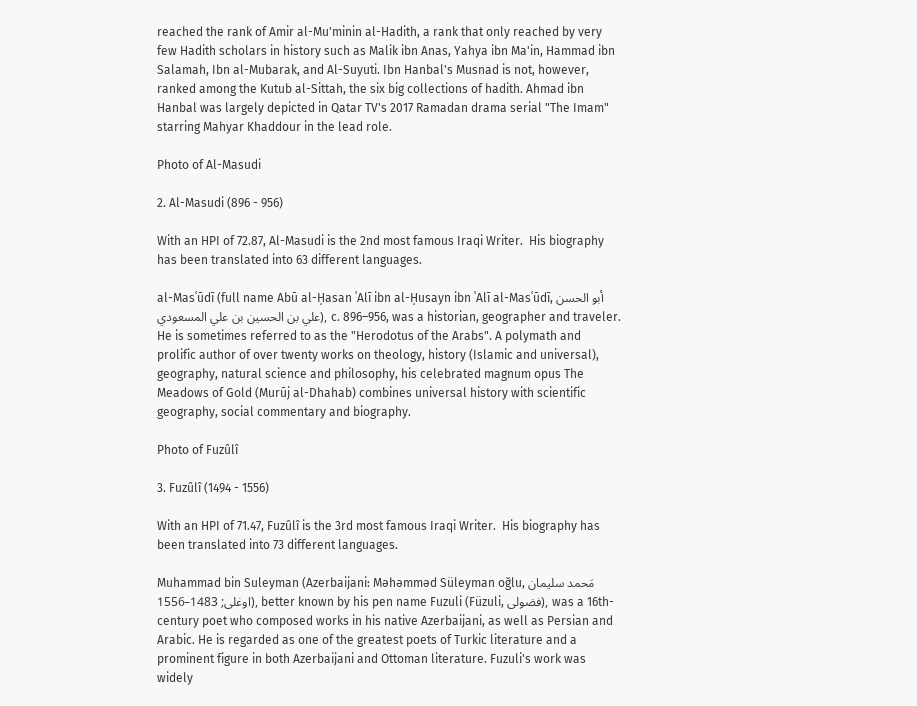reached the rank of Amir al-Mu'minin al-Hadith, a rank that only reached by very few Hadith scholars in history such as Malik ibn Anas, Yahya ibn Ma'in, Hammad ibn Salamah, Ibn al-Mubarak, and Al-Suyuti. Ibn Hanbal's Musnad is not, however, ranked among the Kutub al-Sittah, the six big collections of hadith. Ahmad ibn Hanbal was largely depicted in Qatar TV's 2017 Ramadan drama serial "The Imam" starring Mahyar Khaddour in the lead role.

Photo of Al-Masudi

2. Al-Masudi (896 - 956)

With an HPI of 72.87, Al-Masudi is the 2nd most famous Iraqi Writer.  His biography has been translated into 63 different languages.

al-Masʿūdī (full name Abū al-Ḥasan ʿAlī ibn al-Ḥusayn ibn ʿAlī al-Masʿūdī, أبو الحسن علي بن الحسين بن علي المسعودي), c. 896–956, was a historian, geographer and traveler. He is sometimes referred to as the "Herodotus of the Arabs". A polymath and prolific author of over twenty works on theology, history (Islamic and universal), geography, natural science and philosophy, his celebrated magnum opus The Meadows of Gold (Murūj al-Dhahab) combines universal history with scientific geography, social commentary and biography.

Photo of Fuzûlî

3. Fuzûlî (1494 - 1556)

With an HPI of 71.47, Fuzûlî is the 3rd most famous Iraqi Writer.  His biography has been translated into 73 different languages.

Muhammad bin Suleyman (Azerbaijani: Məhəmməd Süleyman oğlu, مَحمد سلیمان اوغلی; 1483–1556), better known by his pen name Fuzuli (Füzuli, فضولی), was a 16th-century poet who composed works in his native Azerbaijani, as well as Persian and Arabic. He is regarded as one of the greatest poets of Turkic literature and a prominent figure in both Azerbaijani and Ottoman literature. Fuzuli's work was widely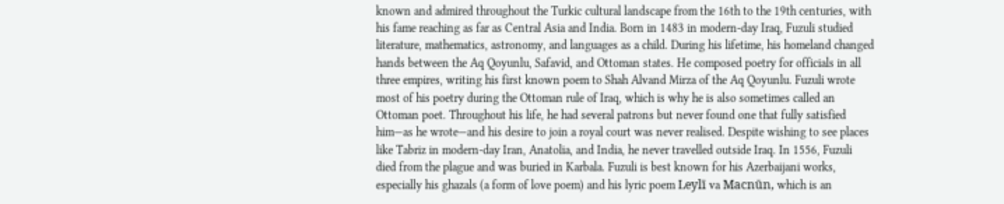known and admired throughout the Turkic cultural landscape from the 16th to the 19th centuries, with his fame reaching as far as Central Asia and India. Born in 1483 in modern-day Iraq, Fuzuli studied literature, mathematics, astronomy, and languages as a child. During his lifetime, his homeland changed hands between the Aq Qoyunlu, Safavid, and Ottoman states. He composed poetry for officials in all three empires, writing his first known poem to Shah Alvand Mirza of the Aq Qoyunlu. Fuzuli wrote most of his poetry during the Ottoman rule of Iraq, which is why he is also sometimes called an Ottoman poet. Throughout his life, he had several patrons but never found one that fully satisfied him—as he wrote—and his desire to join a royal court was never realised. Despite wishing to see places like Tabriz in modern-day Iran, Anatolia, and India, he never travelled outside Iraq. In 1556, Fuzuli died from the plague and was buried in Karbala. Fuzuli is best known for his Azerbaijani works, especially his ghazals (a form of love poem) and his lyric poem Leylī va Macnūn, which is an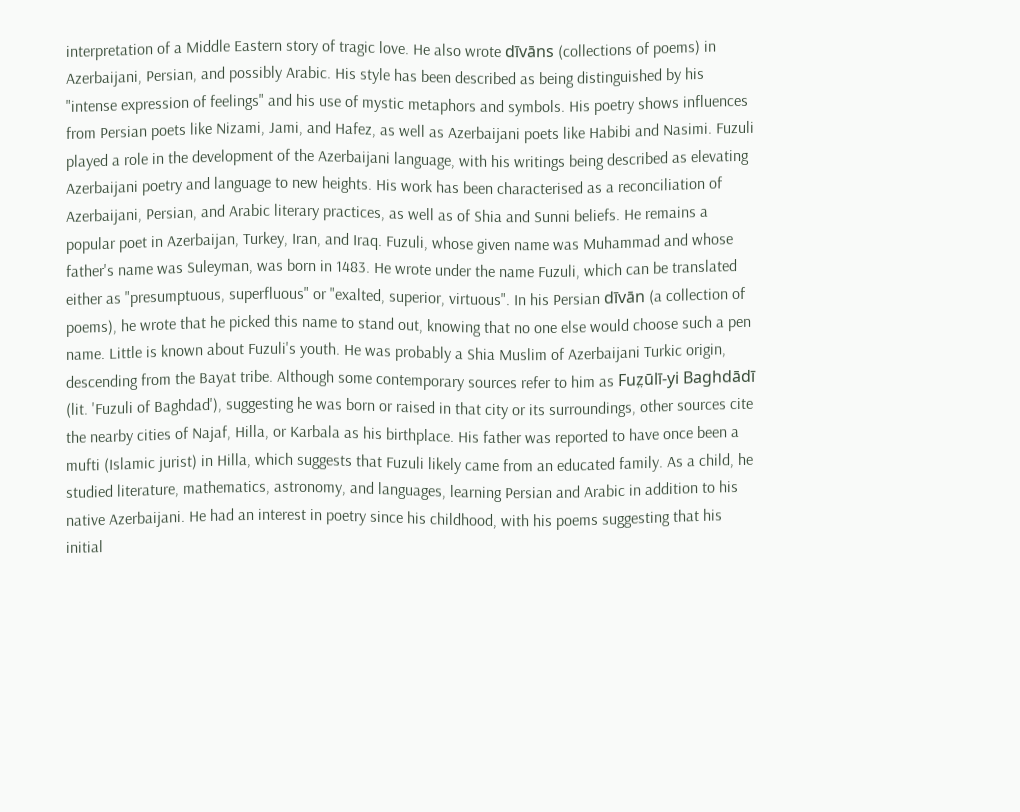interpretation of a Middle Eastern story of tragic love. He also wrote dīvāns (collections of poems) in Azerbaijani, Persian, and possibly Arabic. His style has been described as being distinguished by his "intense expression of feelings" and his use of mystic metaphors and symbols. His poetry shows influences from Persian poets like Nizami, Jami, and Hafez, as well as Azerbaijani poets like Habibi and Nasimi. Fuzuli played a role in the development of the Azerbaijani language, with his writings being described as elevating Azerbaijani poetry and language to new heights. His work has been characterised as a reconciliation of Azerbaijani, Persian, and Arabic literary practices, as well as of Shia and Sunni beliefs. He remains a popular poet in Azerbaijan, Turkey, Iran, and Iraq. Fuzuli, whose given name was Muhammad and whose father's name was Suleyman, was born in 1483. He wrote under the name Fuzuli, which can be translated either as "presumptuous, superfluous" or "exalted, superior, virtuous". In his Persian dīvān (a collection of poems), he wrote that he picked this name to stand out, knowing that no one else would choose such a pen name. Little is known about Fuzuli's youth. He was probably a Shia Muslim of Azerbaijani Turkic origin, descending from the Bayat tribe. Although some contemporary sources refer to him as Fuz̤ūlī-yi Baghdādī (lit. 'Fuzuli of Baghdad'), suggesting he was born or raised in that city or its surroundings, other sources cite the nearby cities of Najaf, Hilla, or Karbala as his birthplace. His father was reported to have once been a mufti (Islamic jurist) in Hilla, which suggests that Fuzuli likely came from an educated family. As a child, he studied literature, mathematics, astronomy, and languages, learning Persian and Arabic in addition to his native Azerbaijani. He had an interest in poetry since his childhood, with his poems suggesting that his initial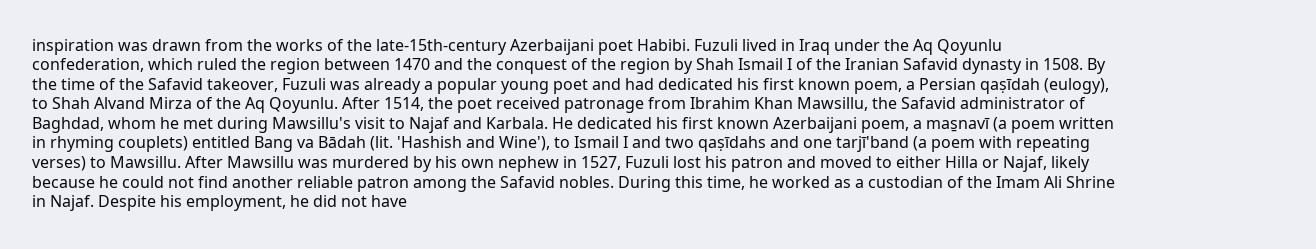inspiration was drawn from the works of the late-15th-century Azerbaijani poet Habibi. Fuzuli lived in Iraq under the Aq Qoyunlu confederation, which ruled the region between 1470 and the conquest of the region by Shah Ismail I of the Iranian Safavid dynasty in 1508. By the time of the Safavid takeover, Fuzuli was already a popular young poet and had dedicated his first known poem, a Persian qaṣīdah (eulogy), to Shah Alvand Mirza of the Aq Qoyunlu. After 1514, the poet received patronage from Ibrahim Khan Mawsillu, the Safavid administrator of Baghdad, whom he met during Mawsillu's visit to Najaf and Karbala. He dedicated his first known Azerbaijani poem, a mas̱navī (a poem written in rhyming couplets) entitled Bang va Bādah (lit. 'Hashish and Wine'), to Ismail I and two qaṣīdahs and one tarjī'band (a poem with repeating verses) to Mawsillu. After Mawsillu was murdered by his own nephew in 1527, Fuzuli lost his patron and moved to either Hilla or Najaf, likely because he could not find another reliable patron among the Safavid nobles. During this time, he worked as a custodian of the Imam Ali Shrine in Najaf. Despite his employment, he did not have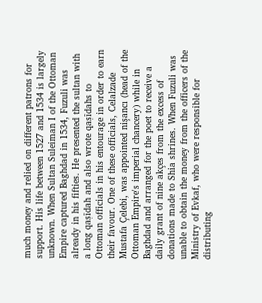much money and relied on different patrons for support. His life between 1527 and 1534 is largely unknown. When Sultan Suleiman I of the Ottoman Empire captured Baghdad in 1534, Fuzuli was already in his fifties. He presented the sultan with a long qaṣīdah and also wrote qaṣīdahs to Ottoman officials in his entourage in order to earn their favour. One of these officials, Celalzade Mustafa Çelebi, was appointed nişancı (head of the Ottoman Empire's imperial chancery) while in Baghdad and arranged for the poet to receive a daily grant of nine akçes from the excess of donations made to Shia shrines. When Fuzuli was unable to obtain the money from the officers of the Ministry of Evkaf, who were responsible for distributing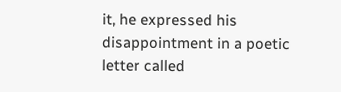it, he expressed his disappointment in a poetic letter called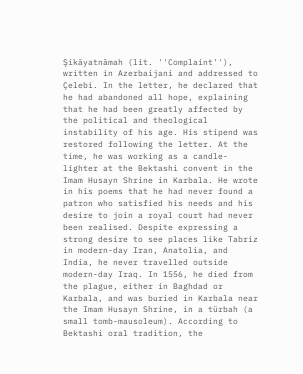Şikāyatnāmah (lit. ''Complaint''), written in Azerbaijani and addressed to Çelebi. In the letter, he declared that he had abandoned all hope, explaining that he had been greatly affected by the political and theological instability of his age. His stipend was restored following the letter. At the time, he was working as a candle-lighter at the Bektashi convent in the Imam Husayn Shrine in Karbala. He wrote in his poems that he had never found a patron who satisfied his needs and his desire to join a royal court had never been realised. Despite expressing a strong desire to see places like Tabriz in modern-day Iran, Anatolia, and India, he never travelled outside modern-day Iraq. In 1556, he died from the plague, either in Baghdad or Karbala, and was buried in Karbala near the Imam Husayn Shrine, in a türbah (a small tomb-mausoleum). According to Bektashi oral tradition, the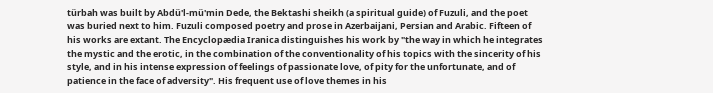türbah was built by Abdü'l-mü'min Dede, the Bektashi sheikh (a spiritual guide) of Fuzuli, and the poet was buried next to him. Fuzuli composed poetry and prose in Azerbaijani, Persian and Arabic. Fifteen of his works are extant. The Encyclopædia Iranica distinguishes his work by "the way in which he integrates the mystic and the erotic, in the combination of the conventionality of his topics with the sincerity of his style, and in his intense expression of feelings of passionate love, of pity for the unfortunate, and of patience in the face of adversity". His frequent use of love themes in his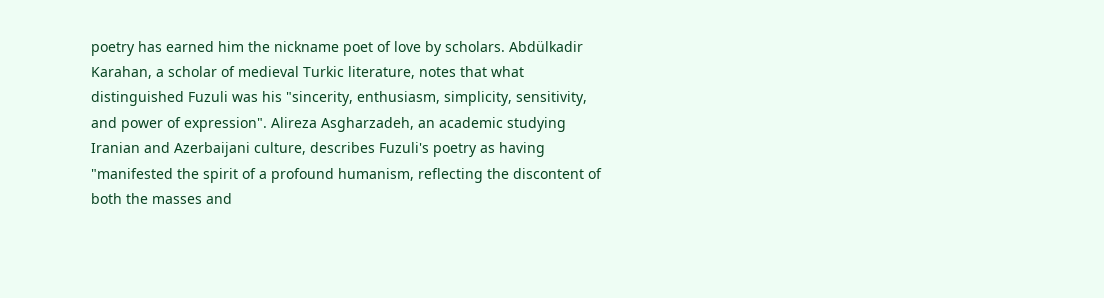poetry has earned him the nickname poet of love by scholars. Abdülkadir Karahan, a scholar of medieval Turkic literature, notes that what distinguished Fuzuli was his "sincerity, enthusiasm, simplicity, sensitivity, and power of expression". Alireza Asgharzadeh, an academic studying Iranian and Azerbaijani culture, describes Fuzuli's poetry as having "manifested the spirit of a profound humanism, reflecting the discontent of both the masses and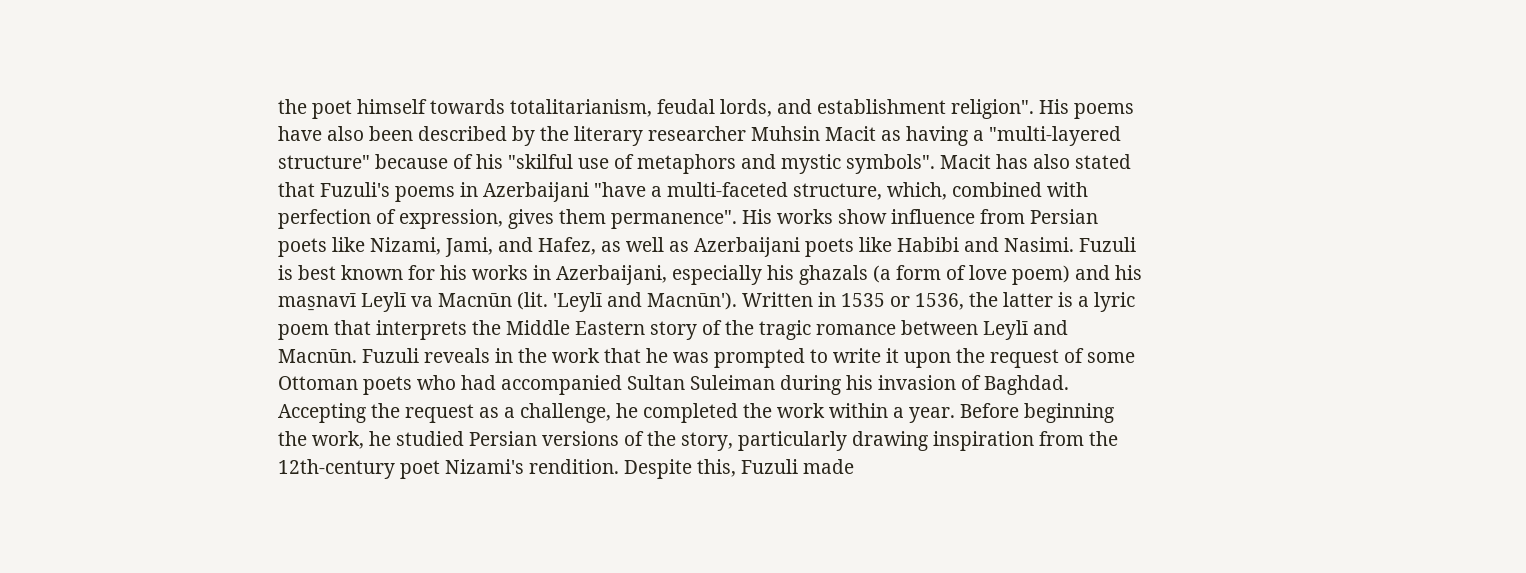the poet himself towards totalitarianism, feudal lords, and establishment religion". His poems have also been described by the literary researcher Muhsin Macit as having a "multi-layered structure" because of his "skilful use of metaphors and mystic symbols". Macit has also stated that Fuzuli's poems in Azerbaijani "have a multi-faceted structure, which, combined with perfection of expression, gives them permanence". His works show influence from Persian poets like Nizami, Jami, and Hafez, as well as Azerbaijani poets like Habibi and Nasimi. Fuzuli is best known for his works in Azerbaijani, especially his ghazals (a form of love poem) and his mas̱navī Leylī va Macnūn (lit. 'Leylī and Macnūn'). Written in 1535 or 1536, the latter is a lyric poem that interprets the Middle Eastern story of the tragic romance between Leylī and Macnūn. Fuzuli reveals in the work that he was prompted to write it upon the request of some Ottoman poets who had accompanied Sultan Suleiman during his invasion of Baghdad. Accepting the request as a challenge, he completed the work within a year. Before beginning the work, he studied Persian versions of the story, particularly drawing inspiration from the 12th-century poet Nizami's rendition. Despite this, Fuzuli made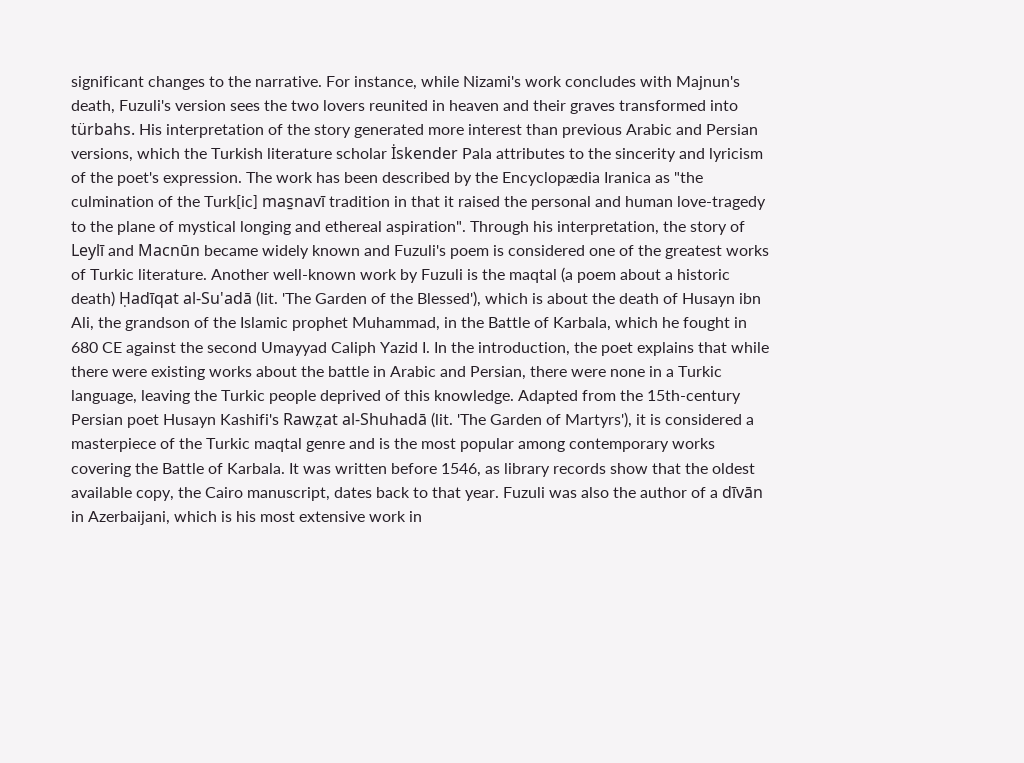significant changes to the narrative. For instance, while Nizami's work concludes with Majnun's death, Fuzuli's version sees the two lovers reunited in heaven and their graves transformed into türbahs. His interpretation of the story generated more interest than previous Arabic and Persian versions, which the Turkish literature scholar İskender Pala attributes to the sincerity and lyricism of the poet's expression. The work has been described by the Encyclopædia Iranica as "the culmination of the Turk[ic] mas̱navī tradition in that it raised the personal and human love-tragedy to the plane of mystical longing and ethereal aspiration". Through his interpretation, the story of Leylī and Macnūn became widely known and Fuzuli's poem is considered one of the greatest works of Turkic literature. Another well-known work by Fuzuli is the maqtal (a poem about a historic death) Ḥadīqat al-Su'adā (lit. 'The Garden of the Blessed'), which is about the death of Husayn ibn Ali, the grandson of the Islamic prophet Muhammad, in the Battle of Karbala, which he fought in 680 CE against the second Umayyad Caliph Yazid I. In the introduction, the poet explains that while there were existing works about the battle in Arabic and Persian, there were none in a Turkic language, leaving the Turkic people deprived of this knowledge. Adapted from the 15th-century Persian poet Husayn Kashifi's Rawz̤at al-Shuhadā (lit. 'The Garden of Martyrs'), it is considered a masterpiece of the Turkic maqtal genre and is the most popular among contemporary works covering the Battle of Karbala. It was written before 1546, as library records show that the oldest available copy, the Cairo manuscript, dates back to that year. Fuzuli was also the author of a dīvān in Azerbaijani, which is his most extensive work in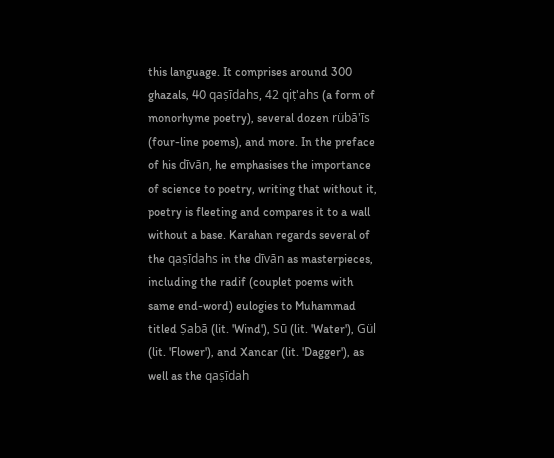this language. It comprises around 300 ghazals, 40 qaṣīdahs, 42 qiṭ'ahs (a form of monorhyme poetry), several dozen rübā'īs (four-line poems), and more. In the preface of his dīvān, he emphasises the importance of science to poetry, writing that without it, poetry is fleeting and compares it to a wall without a base. Karahan regards several of the qaṣīdahs in the dīvān as masterpieces, including the radif (couplet poems with same end-word) eulogies to Muhammad titled Ṣabā (lit. 'Wind'), Sū (lit. 'Water'), Gül (lit. 'Flower'), and Xancar (lit. 'Dagger'), as well as the qaṣīdah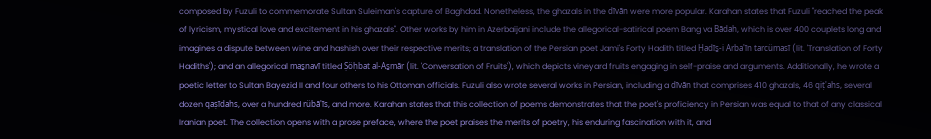composed by Fuzuli to commemorate Sultan Suleiman's capture of Baghdad. Nonetheless, the ghazals in the dīvān were more popular. Karahan states that Fuzuli "reached the peak of lyricism, mystical love and excitement in his ghazals". Other works by him in Azerbaijani include the allegorical-satirical poem Bang va Bādah, which is over 400 couplets long and imagines a dispute between wine and hashish over their respective merits; a translation of the Persian poet Jami's Forty Hadith titled Ḥadīs̱-i Arba'īn tarcümasī (lit. 'Translation of Forty Hadiths'); and an allegorical mas̱navī titled Ṣöḥbat al-As̱mār (lit. 'Conversation of Fruits'), which depicts vineyard fruits engaging in self-praise and arguments. Additionally, he wrote a poetic letter to Sultan Bayezid II and four others to his Ottoman officials. Fuzuli also wrote several works in Persian, including a dīvān that comprises 410 ghazals, 46 qiṭ'ahs, several dozen qaṣīdahs, over a hundred rübā'īs, and more. Karahan states that this collection of poems demonstrates that the poet's proficiency in Persian was equal to that of any classical Iranian poet. The collection opens with a prose preface, where the poet praises the merits of poetry, his enduring fascination with it, and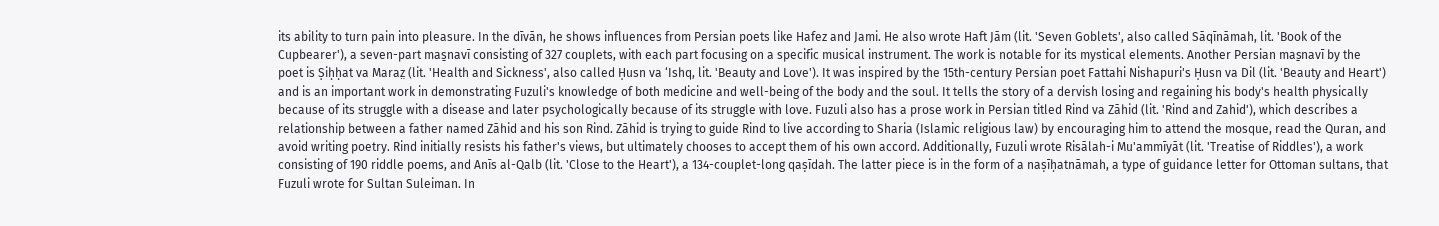its ability to turn pain into pleasure. In the dīvān, he shows influences from Persian poets like Hafez and Jami. He also wrote Haft Jām (lit. 'Seven Goblets', also called Sāqīnāmah, lit. 'Book of the Cupbearer'), a seven-part mas̱navī consisting of 327 couplets, with each part focusing on a specific musical instrument. The work is notable for its mystical elements. Another Persian mas̱navī by the poet is Ṣiḥḥat va Maraz̤ (lit. 'Health and Sickness', also called Ḥusn va ‘Ishq, lit. 'Beauty and Love'). It was inspired by the 15th-century Persian poet Fattahi Nishapuri's Ḥusn va Dil (lit. 'Beauty and Heart') and is an important work in demonstrating Fuzuli's knowledge of both medicine and well-being of the body and the soul. It tells the story of a dervish losing and regaining his body's health physically because of its struggle with a disease and later psychologically because of its struggle with love. Fuzuli also has a prose work in Persian titled Rind va Zāhid (lit. 'Rind and Zahid'), which describes a relationship between a father named Zāhid and his son Rind. Zāhid is trying to guide Rind to live according to Sharia (Islamic religious law) by encouraging him to attend the mosque, read the Quran, and avoid writing poetry. Rind initially resists his father's views, but ultimately chooses to accept them of his own accord. Additionally, Fuzuli wrote Risālah-i Mu'ammīyāt (lit. 'Treatise of Riddles'), a work consisting of 190 riddle poems, and Anīs al-Qalb (lit. 'Close to the Heart'), a 134-couplet-long qaṣīdah. The latter piece is in the form of a naṣīḥatnāmah, a type of guidance letter for Ottoman sultans, that Fuzuli wrote for Sultan Suleiman. In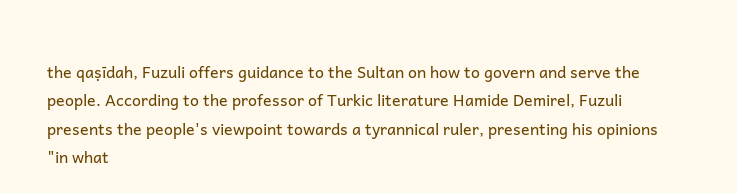the qaṣīdah, Fuzuli offers guidance to the Sultan on how to govern and serve the people. According to the professor of Turkic literature Hamide Demirel, Fuzuli presents the people's viewpoint towards a tyrannical ruler, presenting his opinions "in what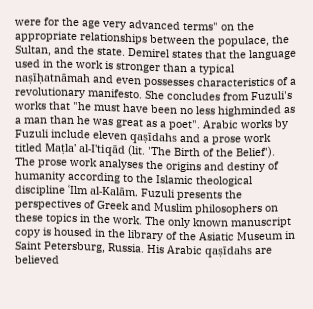were for the age very advanced terms" on the appropriate relationships between the populace, the Sultan, and the state. Demirel states that the language used in the work is stronger than a typical naṣīḥatnāmah and even possesses characteristics of a revolutionary manifesto. She concludes from Fuzuli's works that "he must have been no less highminded as a man than he was great as a poet". Arabic works by Fuzuli include eleven qaṣīdahs and a prose work titled Maṭla' al-I'tiqād (lit. 'The Birth of the Belief'). The prose work analyses the origins and destiny of humanity according to the Islamic theological discipline ʿIlm al-Kalām. Fuzuli presents the perspectives of Greek and Muslim philosophers on these topics in the work. The only known manuscript copy is housed in the library of the Asiatic Museum in Saint Petersburg, Russia. His Arabic qaṣīdahs are believed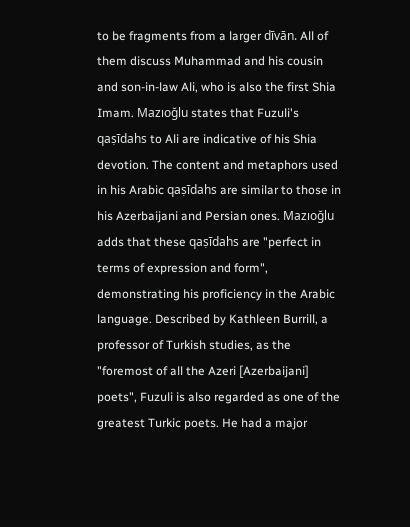to be fragments from a larger dīvān. All of them discuss Muhammad and his cousin and son-in-law Ali, who is also the first Shia Imam. Mazıoğlu states that Fuzuli's qaṣīdahs to Ali are indicative of his Shia devotion. The content and metaphors used in his Arabic qaṣīdahs are similar to those in his Azerbaijani and Persian ones. Mazıoğlu adds that these qaṣīdahs are "perfect in terms of expression and form", demonstrating his proficiency in the Arabic language. Described by Kathleen Burrill, a professor of Turkish studies, as the "foremost of all the Azeri [Azerbaijani] poets", Fuzuli is also regarded as one of the greatest Turkic poets. He had a major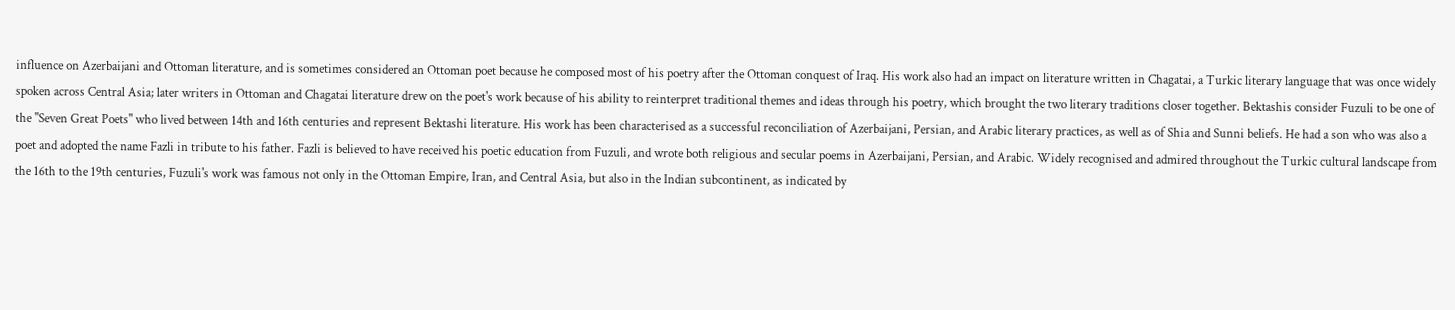influence on Azerbaijani and Ottoman literature, and is sometimes considered an Ottoman poet because he composed most of his poetry after the Ottoman conquest of Iraq. His work also had an impact on literature written in Chagatai, a Turkic literary language that was once widely spoken across Central Asia; later writers in Ottoman and Chagatai literature drew on the poet's work because of his ability to reinterpret traditional themes and ideas through his poetry, which brought the two literary traditions closer together. Bektashis consider Fuzuli to be one of the "Seven Great Poets" who lived between 14th and 16th centuries and represent Bektashi literature. His work has been characterised as a successful reconciliation of Azerbaijani, Persian, and Arabic literary practices, as well as of Shia and Sunni beliefs. He had a son who was also a poet and adopted the name Fazli in tribute to his father. Fazli is believed to have received his poetic education from Fuzuli, and wrote both religious and secular poems in Azerbaijani, Persian, and Arabic. Widely recognised and admired throughout the Turkic cultural landscape from the 16th to the 19th centuries, Fuzuli's work was famous not only in the Ottoman Empire, Iran, and Central Asia, but also in the Indian subcontinent, as indicated by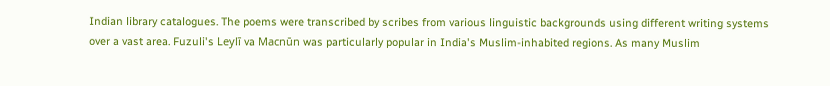Indian library catalogues. The poems were transcribed by scribes from various linguistic backgrounds using different writing systems over a vast area. Fuzuli's Leylī va Macnūn was particularly popular in India's Muslim-inhabited regions. As many Muslim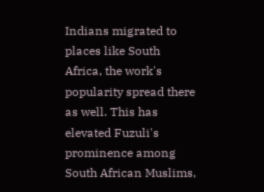Indians migrated to places like South Africa, the work's popularity spread there as well. This has elevated Fuzuli's prominence among South African Muslims,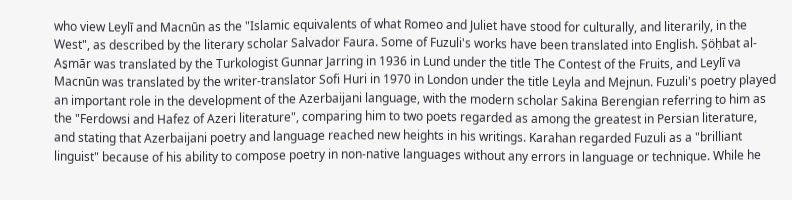who view Leylī and Macnūn as the "Islamic equivalents of what Romeo and Juliet have stood for culturally, and literarily, in the West", as described by the literary scholar Salvador Faura. Some of Fuzuli's works have been translated into English. Ṣöḥbat al-As̱mār was translated by the Turkologist Gunnar Jarring in 1936 in Lund under the title The Contest of the Fruits, and Leylī va Macnūn was translated by the writer-translator Sofi Huri in 1970 in London under the title Leyla and Mejnun. Fuzuli's poetry played an important role in the development of the Azerbaijani language, with the modern scholar Sakina Berengian referring to him as the "Ferdowsi and Hafez of Azeri literature", comparing him to two poets regarded as among the greatest in Persian literature, and stating that Azerbaijani poetry and language reached new heights in his writings. Karahan regarded Fuzuli as a "brilliant linguist" because of his ability to compose poetry in non-native languages without any errors in language or technique. While he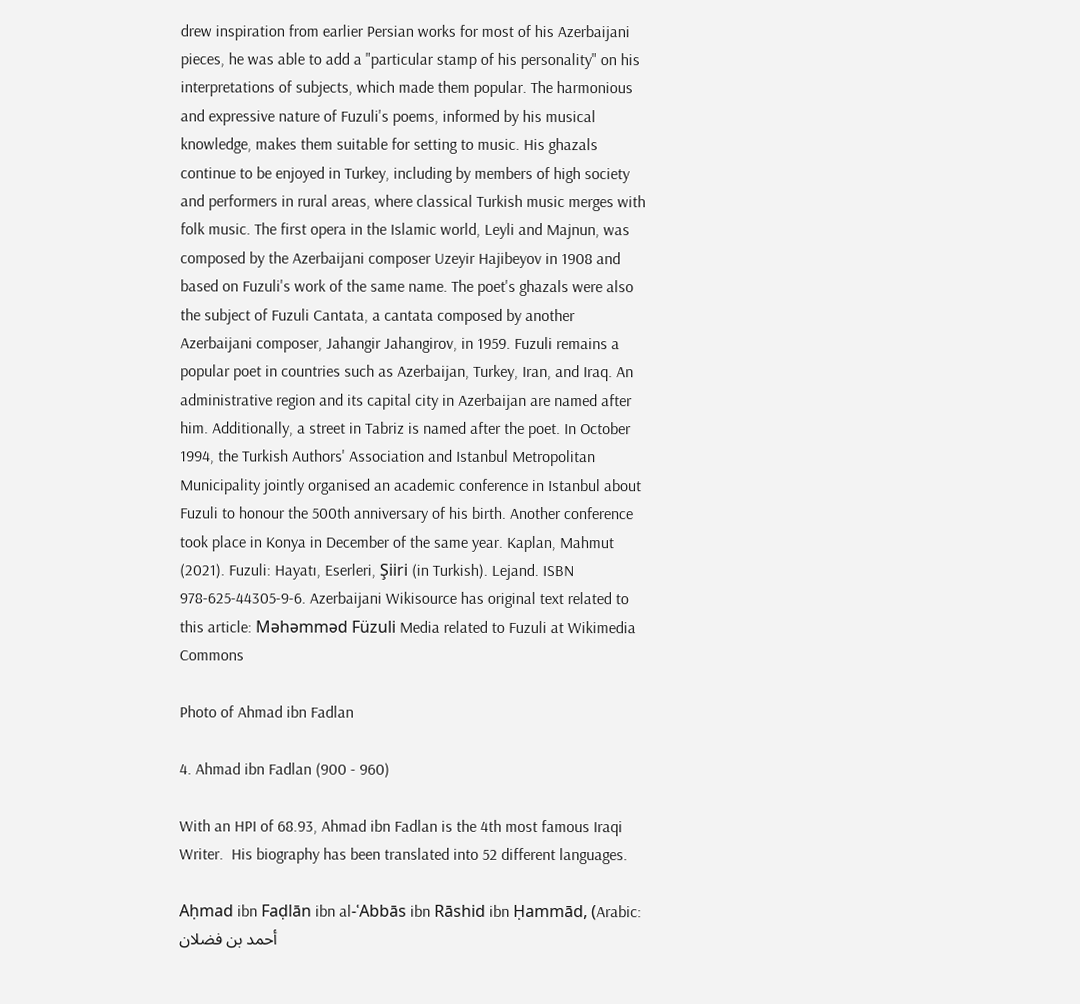drew inspiration from earlier Persian works for most of his Azerbaijani pieces, he was able to add a "particular stamp of his personality" on his interpretations of subjects, which made them popular. The harmonious and expressive nature of Fuzuli's poems, informed by his musical knowledge, makes them suitable for setting to music. His ghazals continue to be enjoyed in Turkey, including by members of high society and performers in rural areas, where classical Turkish music merges with folk music. The first opera in the Islamic world, Leyli and Majnun, was composed by the Azerbaijani composer Uzeyir Hajibeyov in 1908 and based on Fuzuli's work of the same name. The poet's ghazals were also the subject of Fuzuli Cantata, a cantata composed by another Azerbaijani composer, Jahangir Jahangirov, in 1959. Fuzuli remains a popular poet in countries such as Azerbaijan, Turkey, Iran, and Iraq. An administrative region and its capital city in Azerbaijan are named after him. Additionally, a street in Tabriz is named after the poet. In October 1994, the Turkish Authors' Association and Istanbul Metropolitan Municipality jointly organised an academic conference in Istanbul about Fuzuli to honour the 500th anniversary of his birth. Another conference took place in Konya in December of the same year. Kaplan, Mahmut (2021). Fuzuli: Hayatı, Eserleri, Şiiri (in Turkish). Lejand. ISBN 978-625-44305-9-6. Azerbaijani Wikisource has original text related to this article: Məhəmməd Füzuli Media related to Fuzuli at Wikimedia Commons

Photo of Ahmad ibn Fadlan

4. Ahmad ibn Fadlan (900 - 960)

With an HPI of 68.93, Ahmad ibn Fadlan is the 4th most famous Iraqi Writer.  His biography has been translated into 52 different languages.

Aḥmad ibn Faḍlān ibn al-ʿAbbās ibn Rāshid ibn Ḥammād, (Arabic: أحمد بن فضلان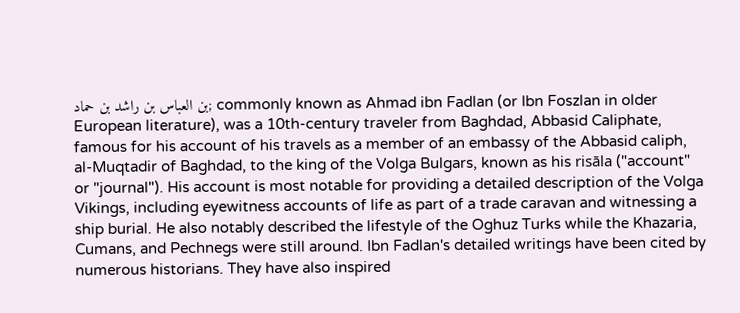بن العباس بن راشد بن حماد; commonly known as Ahmad ibn Fadlan (or Ibn Foszlan in older European literature), was a 10th-century traveler from Baghdad, Abbasid Caliphate, famous for his account of his travels as a member of an embassy of the Abbasid caliph, al-Muqtadir of Baghdad, to the king of the Volga Bulgars, known as his risāla ("account" or "journal"). His account is most notable for providing a detailed description of the Volga Vikings, including eyewitness accounts of life as part of a trade caravan and witnessing a ship burial. He also notably described the lifestyle of the Oghuz Turks while the Khazaria, Cumans, and Pechnegs were still around. Ibn Fadlan's detailed writings have been cited by numerous historians. They have also inspired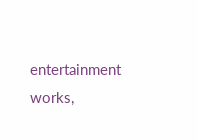entertainment works,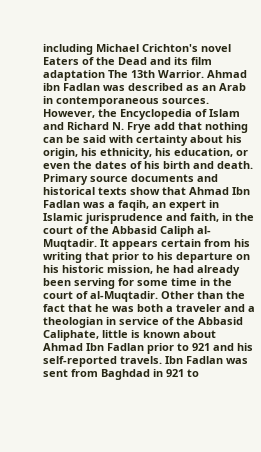including Michael Crichton's novel Eaters of the Dead and its film adaptation The 13th Warrior. Ahmad ibn Fadlan was described as an Arab in contemporaneous sources. However, the Encyclopedia of Islam and Richard N. Frye add that nothing can be said with certainty about his origin, his ethnicity, his education, or even the dates of his birth and death. Primary source documents and historical texts show that Ahmad Ibn Fadlan was a faqih, an expert in Islamic jurisprudence and faith, in the court of the Abbasid Caliph al-Muqtadir. It appears certain from his writing that prior to his departure on his historic mission, he had already been serving for some time in the court of al-Muqtadir. Other than the fact that he was both a traveler and a theologian in service of the Abbasid Caliphate, little is known about Ahmad Ibn Fadlan prior to 921 and his self-reported travels. Ibn Fadlan was sent from Baghdad in 921 to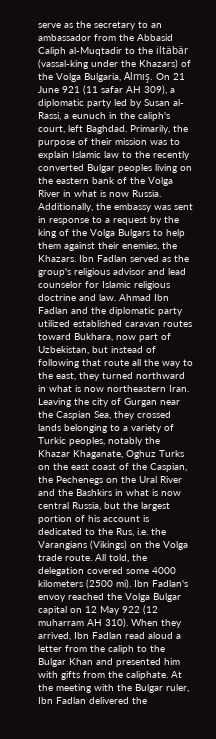serve as the secretary to an ambassador from the Abbasid Caliph al-Muqtadir to the iltäbär (vassal-king under the Khazars) of the Volga Bulgaria, Almış. On 21 June 921 (11 safar AH 309), a diplomatic party led by Susan al-Rassi, a eunuch in the caliph's court, left Baghdad. Primarily, the purpose of their mission was to explain Islamic law to the recently converted Bulgar peoples living on the eastern bank of the Volga River in what is now Russia. Additionally, the embassy was sent in response to a request by the king of the Volga Bulgars to help them against their enemies, the Khazars. Ibn Fadlan served as the group's religious advisor and lead counselor for Islamic religious doctrine and law. Ahmad Ibn Fadlan and the diplomatic party utilized established caravan routes toward Bukhara, now part of Uzbekistan, but instead of following that route all the way to the east, they turned northward in what is now northeastern Iran. Leaving the city of Gurgan near the Caspian Sea, they crossed lands belonging to a variety of Turkic peoples, notably the Khazar Khaganate, Oghuz Turks on the east coast of the Caspian, the Pechenegs on the Ural River and the Bashkirs in what is now central Russia, but the largest portion of his account is dedicated to the Rus, i.e. the Varangians (Vikings) on the Volga trade route. All told, the delegation covered some 4000 kilometers (2500 mi). Ibn Fadlan's envoy reached the Volga Bulgar capital on 12 May 922 (12 muharram AH 310). When they arrived, Ibn Fadlan read aloud a letter from the caliph to the Bulgar Khan and presented him with gifts from the caliphate. At the meeting with the Bulgar ruler, Ibn Fadlan delivered the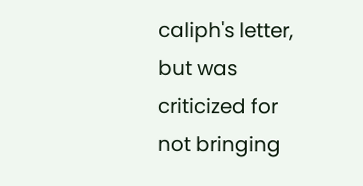caliph's letter, but was criticized for not bringing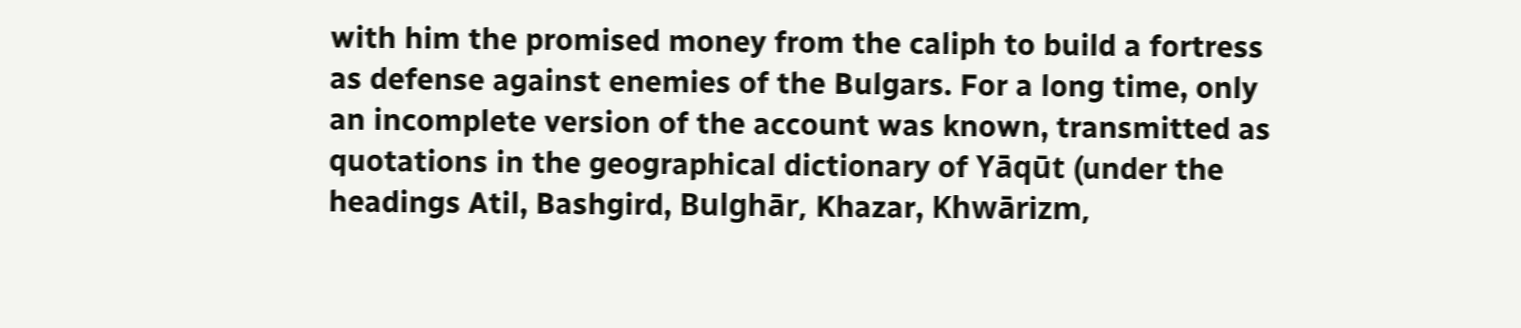with him the promised money from the caliph to build a fortress as defense against enemies of the Bulgars. For a long time, only an incomplete version of the account was known, transmitted as quotations in the geographical dictionary of Yāqūt (under the headings Atil, Bashgird, Bulghār, Khazar, Khwārizm,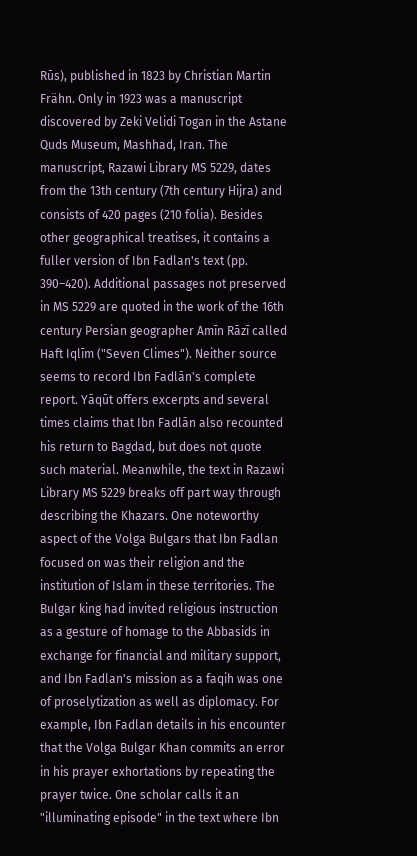Rūs), published in 1823 by Christian Martin Frähn. Only in 1923 was a manuscript discovered by Zeki Velidi Togan in the Astane Quds Museum, Mashhad, Iran. The manuscript, Razawi Library MS 5229, dates from the 13th century (7th century Hijra) and consists of 420 pages (210 folia). Besides other geographical treatises, it contains a fuller version of Ibn Fadlan's text (pp. 390–420). Additional passages not preserved in MS 5229 are quoted in the work of the 16th century Persian geographer Amīn Rāzī called Haft Iqlīm ("Seven Climes"). Neither source seems to record Ibn Fadlān's complete report. Yāqūt offers excerpts and several times claims that Ibn Fadlān also recounted his return to Bagdad, but does not quote such material. Meanwhile, the text in Razawi Library MS 5229 breaks off part way through describing the Khazars. One noteworthy aspect of the Volga Bulgars that Ibn Fadlan focused on was their religion and the institution of Islam in these territories. The Bulgar king had invited religious instruction as a gesture of homage to the Abbasids in exchange for financial and military support, and Ibn Fadlan's mission as a faqih was one of proselytization as well as diplomacy. For example, Ibn Fadlan details in his encounter that the Volga Bulgar Khan commits an error in his prayer exhortations by repeating the prayer twice. One scholar calls it an "illuminating episode" in the text where Ibn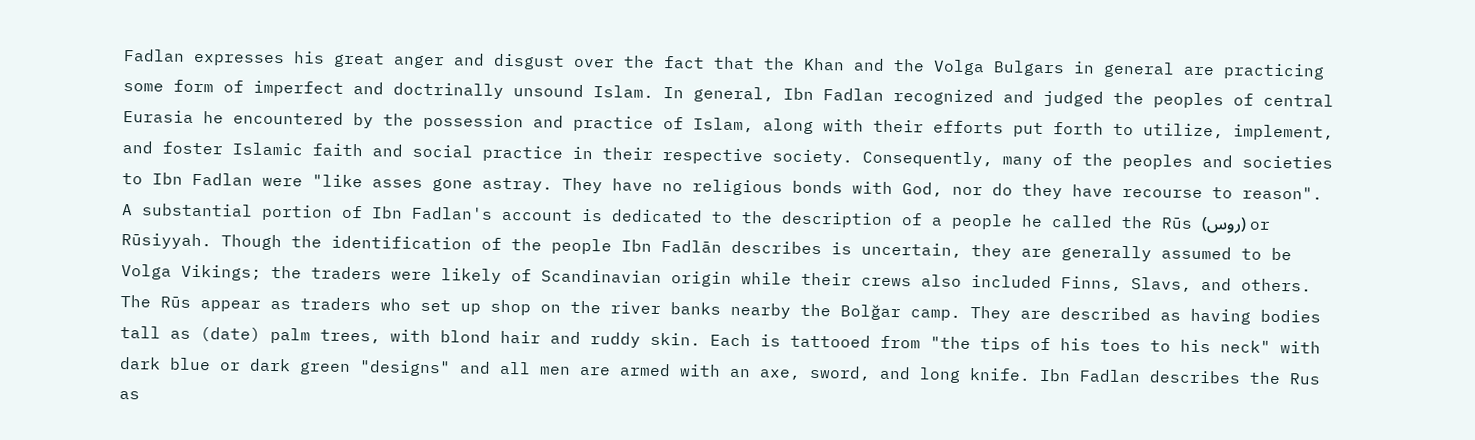Fadlan expresses his great anger and disgust over the fact that the Khan and the Volga Bulgars in general are practicing some form of imperfect and doctrinally unsound Islam. In general, Ibn Fadlan recognized and judged the peoples of central Eurasia he encountered by the possession and practice of Islam, along with their efforts put forth to utilize, implement, and foster Islamic faith and social practice in their respective society. Consequently, many of the peoples and societies to Ibn Fadlan were "like asses gone astray. They have no religious bonds with God, nor do they have recourse to reason". A substantial portion of Ibn Fadlan's account is dedicated to the description of a people he called the Rūs (روس) or Rūsiyyah. Though the identification of the people Ibn Fadlān describes is uncertain, they are generally assumed to be Volga Vikings; the traders were likely of Scandinavian origin while their crews also included Finns, Slavs, and others. The Rūs appear as traders who set up shop on the river banks nearby the Bolğar camp. They are described as having bodies tall as (date) palm trees, with blond hair and ruddy skin. Each is tattooed from "the tips of his toes to his neck" with dark blue or dark green "designs" and all men are armed with an axe, sword, and long knife. Ibn Fadlan describes the Rus as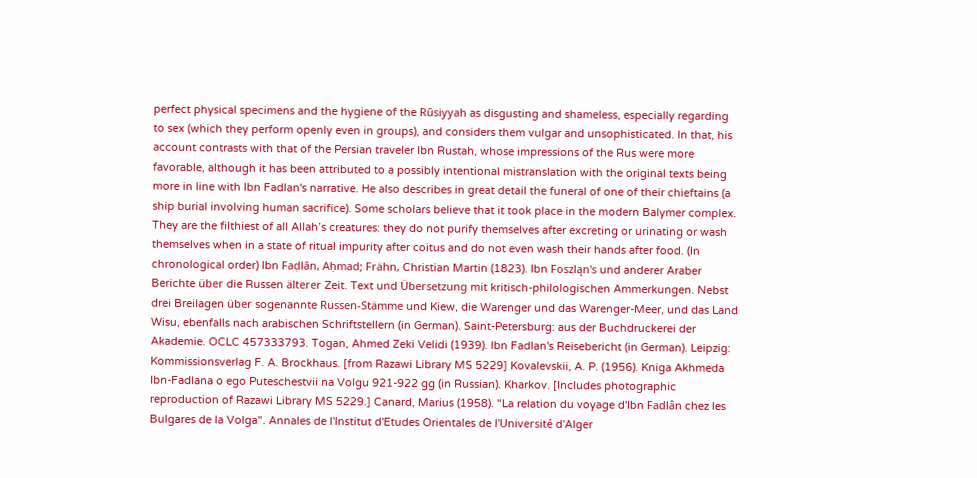perfect physical specimens and the hygiene of the Rūsiyyah as disgusting and shameless, especially regarding to sex (which they perform openly even in groups), and considers them vulgar and unsophisticated. In that, his account contrasts with that of the Persian traveler Ibn Rustah, whose impressions of the Rus were more favorable, although it has been attributed to a possibly intentional mistranslation with the original texts being more in line with Ibn Fadlan's narrative. He also describes in great detail the funeral of one of their chieftains (a ship burial involving human sacrifice). Some scholars believe that it took place in the modern Balymer complex. They are the filthiest of all Allah’s creatures: they do not purify themselves after excreting or urinating or wash themselves when in a state of ritual impurity after coitus and do not even wash their hands after food. (In chronological order) Ibn Faḍlān, Aḥmad; Frähn, Christian Martin (1823). Ibn Foszląn's und anderer Araber Berichte über die Russen älterer Zeit. Text und Übersetzung mit kritisch-philologischen Ammerkungen. Nebst drei Breilagen über sogenannte Russen-Stämme und Kiew, die Warenger und das Warenger-Meer, und das Land Wisu, ebenfalls nach arabischen Schriftstellern (in German). Saint-Petersburg: aus der Buchdruckerei der Akademie. OCLC 457333793. Togan, Ahmed Zeki Velidi (1939). Ibn Fadlan's Reisebericht (in German). Leipzig: Kommissionsverlag F. A. Brockhaus. [from Razawi Library MS 5229] Kovalevskii, A. P. (1956). Kniga Akhmeda Ibn-Fadlana o ego Puteschestvii na Volgu 921-922 gg (in Russian). Kharkov. [Includes photographic reproduction of Razawi Library MS 5229.] Canard, Marius (1958). "La relation du voyage d'Ibn Fadlân chez les Bulgares de la Volga". Annales de l'Institut d'Etudes Orientales de l'Université d'Alger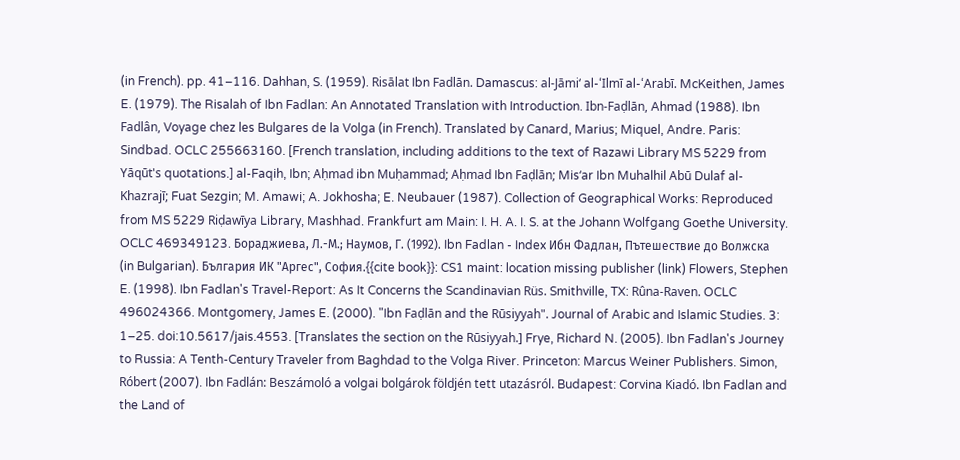(in French). pp. 41–116. Dahhan, S. (1959). Risālat Ibn Fadlān. Damascus: al-Jāmi‘ al-‘Ilmī al-‘Arabī. McKeithen, James E. (1979). The Risalah of Ibn Fadlan: An Annotated Translation with Introduction. Ibn-Faḍlān, Ahmad (1988). Ibn Fadlân, Voyage chez les Bulgares de la Volga (in French). Translated by Canard, Marius; Miquel, Andre. Paris: Sindbad. OCLC 255663160. [French translation, including additions to the text of Razawi Library MS 5229 from Yāqūt's quotations.] al-Faqih, Ibn; Aḥmad ibn Muḥammad; Aḥmad Ibn Faḍlān; Misʻar Ibn Muhalhil Abū Dulaf al-Khazrajī; Fuat Sezgin; M. Amawi; A. Jokhosha; E. Neubauer (1987). Collection of Geographical Works: Reproduced from MS 5229 Riḍawīya Library, Mashhad. Frankfurt am Main: I. H. A. I. S. at the Johann Wolfgang Goethe University. OCLC 469349123. Бораджиева, Л.-М.; Наумов, Г. (1992). Ibn Fadlan - Index Ибн Фадлан, Пътешествие до Волжска (in Bulgarian). България ИК "Аргес", София.{{cite book}}: CS1 maint: location missing publisher (link) Flowers, Stephen E. (1998). Ibn Fadlan's Travel-Report: As It Concerns the Scandinavian Rüs. Smithville, TX: Rûna-Raven. OCLC 496024366. Montgomery, James E. (2000). "Ibn Faḍlān and the Rūsiyyah". Journal of Arabic and Islamic Studies. 3: 1–25. doi:10.5617/jais.4553. [Translates the section on the Rūsiyyah.] Frye, Richard N. (2005). Ibn Fadlan's Journey to Russia: A Tenth-Century Traveler from Baghdad to the Volga River. Princeton: Marcus Weiner Publishers. Simon, Róbert (2007). Ibn Fadlán: Beszámoló a volgai bolgárok földjén tett utazásról. Budapest: Corvina Kiadó. Ibn Fadlan and the Land of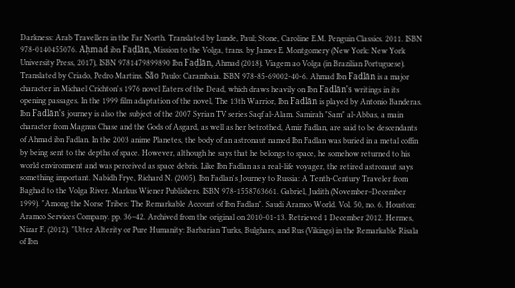Darkness: Arab Travellers in the Far North. Translated by Lunde, Paul; Stone, Caroline E.M. Penguin Classics. 2011. ISBN 978-0140455076. Aḥmad ibn Faḍlān, Mission to the Volga, trans. by James E. Montgomery (New York: New York University Press, 2017), ISBN 9781479899890 Ibn Faḍlān, Ahmad (2018). Viagem ao Volga (in Brazilian Portuguese). Translated by Criado, Pedro Martins. São Paulo: Carambaia. ISBN 978-85-69002-40-6. Ahmad Ibn Fadlān is a major character in Michael Crichton's 1976 novel Eaters of the Dead, which draws heavily on Ibn Fadlān's writings in its opening passages. In the 1999 film adaptation of the novel, The 13th Warrior, Ibn Fadlān is played by Antonio Banderas. Ibn Fadlān's journey is also the subject of the 2007 Syrian TV series Saqf al-Alam. Samirah "Sam" al-Abbas, a main character from Magnus Chase and the Gods of Asgard, as well as her betrothed, Amir Fadlan, are said to be descendants of Ahmad ibn Fadlan. In the 2003 anime Planetes, the body of an astronaut named Ibn Fadlan was buried in a metal coffin by being sent to the depths of space. However, although he says that he belongs to space, he somehow returned to his world environment and was perceived as space debris. Like Ibn Fadlan as a real-life voyager, the retired astronaut says something important. Nabidh Frye, Richard N. (2005). Ibn Fadlan's Journey to Russia: A Tenth-Century Traveler from Baghad to the Volga River. Markus Wiener Publishers. ISBN 978-1558763661. Gabriel, Judith (November–December 1999). "Among the Norse Tribes: The Remarkable Account of Ibn Fadlan". Saudi Aramco World. Vol. 50, no. 6. Houston: Aramco Services Company. pp. 36–42. Archived from the original on 2010-01-13. Retrieved 1 December 2012. Hermes, Nizar F. (2012). "Utter Alterity or Pure Humanity: Barbarian Turks, Bulghars, and Rus (Vikings) in the Remarkable Risala of Ibn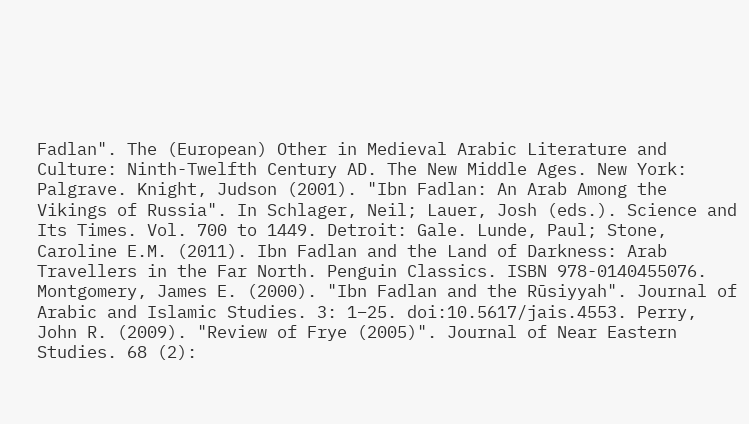Fadlan". The (European) Other in Medieval Arabic Literature and Culture: Ninth-Twelfth Century AD. The New Middle Ages. New York: Palgrave. Knight, Judson (2001). "Ibn Fadlan: An Arab Among the Vikings of Russia". In Schlager, Neil; Lauer, Josh (eds.). Science and Its Times. Vol. 700 to 1449. Detroit: Gale. Lunde, Paul; Stone, Caroline E.M. (2011). Ibn Fadlan and the Land of Darkness: Arab Travellers in the Far North. Penguin Classics. ISBN 978-0140455076. Montgomery, James E. (2000). "Ibn Fadlan and the Rūsiyyah". Journal of Arabic and Islamic Studies. 3: 1–25. doi:10.5617/jais.4553. Perry, John R. (2009). "Review of Frye (2005)". Journal of Near Eastern Studies. 68 (2):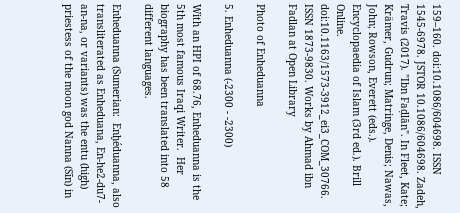159–160. doi:10.1086/604698. ISSN 1545-6978. JSTOR 10.1086/604698. Zadeh, Travis (2017). "Ibn Faḍlān". In Fleet, Kate; Krämer, Gudrun; Matringe, Denis; Nawas, John; Rowson, Everett (eds.). Encyclopaedia of Islam (3rd ed.). Brill Online. doi:10.1163/1573-3912_ei3_COM_30766. ISSN 1873-9830. Works by Ahmad ibn Fadlan at Open Library

Photo of Enheduanna

5. Enheduanna (-2300 - -2300)

With an HPI of 68.76, Enheduanna is the 5th most famous Iraqi Writer.  Her biography has been translated into 58 different languages.

Enheduanna (Sumerian:  Enḫéduanna, also transliterated as Enheduana, En-he2-du7-an-na, or variants) was the entu (high) priestess of the moon god Nanna (Sīn) in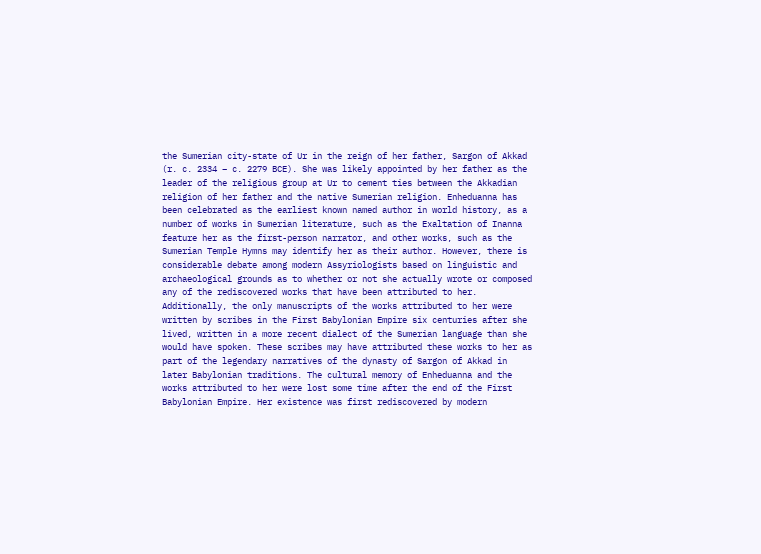the Sumerian city-state of Ur in the reign of her father, Sargon of Akkad (r. c. 2334 – c. 2279 BCE). She was likely appointed by her father as the leader of the religious group at Ur to cement ties between the Akkadian religion of her father and the native Sumerian religion. Enheduanna has been celebrated as the earliest known named author in world history, as a number of works in Sumerian literature, such as the Exaltation of Inanna feature her as the first-person narrator, and other works, such as the Sumerian Temple Hymns may identify her as their author. However, there is considerable debate among modern Assyriologists based on linguistic and archaeological grounds as to whether or not she actually wrote or composed any of the rediscovered works that have been attributed to her. Additionally, the only manuscripts of the works attributed to her were written by scribes in the First Babylonian Empire six centuries after she lived, written in a more recent dialect of the Sumerian language than she would have spoken. These scribes may have attributed these works to her as part of the legendary narratives of the dynasty of Sargon of Akkad in later Babylonian traditions. The cultural memory of Enheduanna and the works attributed to her were lost some time after the end of the First Babylonian Empire. Her existence was first rediscovered by modern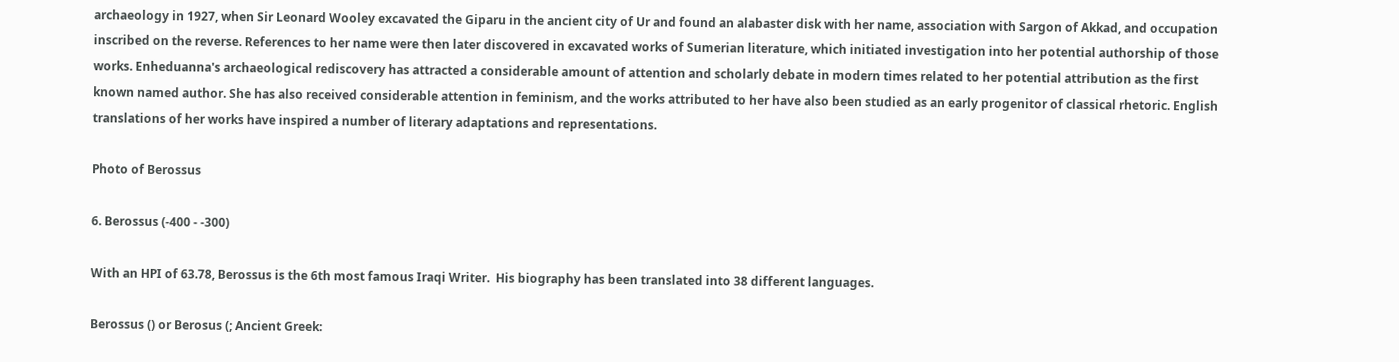archaeology in 1927, when Sir Leonard Wooley excavated the Giparu in the ancient city of Ur and found an alabaster disk with her name, association with Sargon of Akkad, and occupation inscribed on the reverse. References to her name were then later discovered in excavated works of Sumerian literature, which initiated investigation into her potential authorship of those works. Enheduanna's archaeological rediscovery has attracted a considerable amount of attention and scholarly debate in modern times related to her potential attribution as the first known named author. She has also received considerable attention in feminism, and the works attributed to her have also been studied as an early progenitor of classical rhetoric. English translations of her works have inspired a number of literary adaptations and representations.

Photo of Berossus

6. Berossus (-400 - -300)

With an HPI of 63.78, Berossus is the 6th most famous Iraqi Writer.  His biography has been translated into 38 different languages.

Berossus () or Berosus (; Ancient Greek: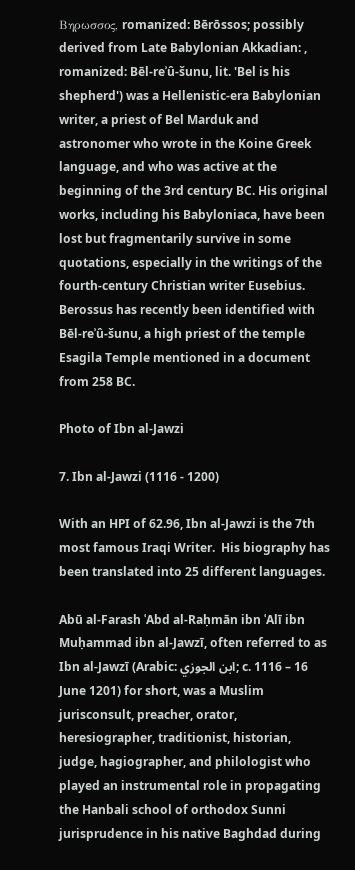Βηρωσσος, romanized: Bērōssos; possibly derived from Late Babylonian Akkadian: , romanized: Bēl-reʾû-šunu, lit. 'Bel is his shepherd') was a Hellenistic-era Babylonian writer, a priest of Bel Marduk and astronomer who wrote in the Koine Greek language, and who was active at the beginning of the 3rd century BC. His original works, including his Babyloniaca, have been lost but fragmentarily survive in some quotations, especially in the writings of the fourth-century Christian writer Eusebius. Berossus has recently been identified with Bēl-reʾû-šunu, a high priest of the temple Esagila Temple mentioned in a document from 258 BC.

Photo of Ibn al-Jawzi

7. Ibn al-Jawzi (1116 - 1200)

With an HPI of 62.96, Ibn al-Jawzi is the 7th most famous Iraqi Writer.  His biography has been translated into 25 different languages.

Abū al-Farash ʿAbd al-Raḥmān ibn ʿAlī ibn Muḥammad ibn al-Jawzī, often referred to as Ibn al-Jawzī (Arabic: ابن الجوزي; c. 1116 – 16 June 1201) for short, was a Muslim jurisconsult, preacher, orator, heresiographer, traditionist, historian, judge, hagiographer, and philologist who played an instrumental role in propagating the Hanbali school of orthodox Sunni jurisprudence in his native Baghdad during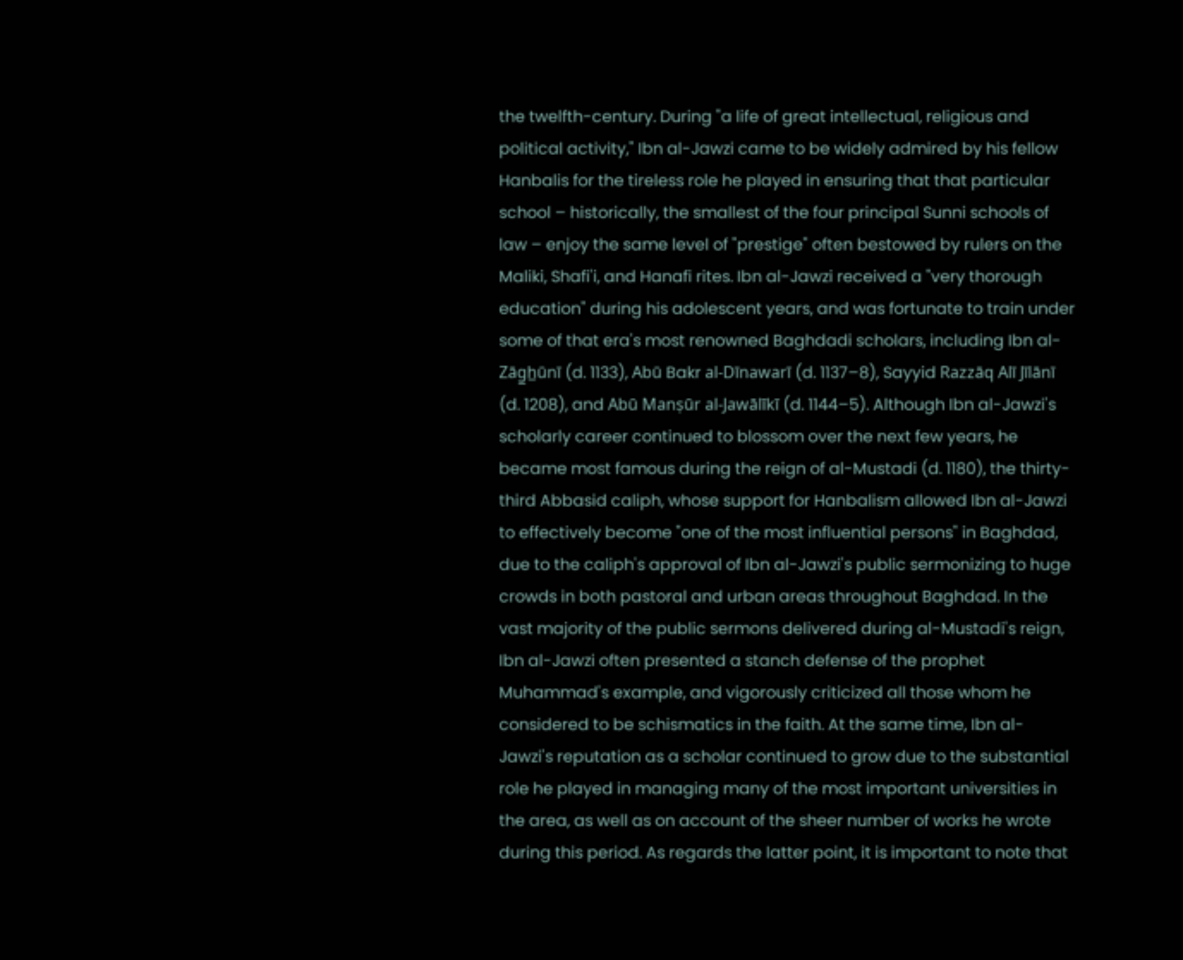the twelfth-century. During "a life of great intellectual, religious and political activity," Ibn al-Jawzi came to be widely admired by his fellow Hanbalis for the tireless role he played in ensuring that that particular school – historically, the smallest of the four principal Sunni schools of law – enjoy the same level of "prestige" often bestowed by rulers on the Maliki, Shafi'i, and Hanafi rites. Ibn al-Jawzi received a "very thorough education" during his adolescent years, and was fortunate to train under some of that era's most renowned Baghdadi scholars, including Ibn al-Zāg̲h̲ūnī (d. 1133), Abū Bakr al-Dīnawarī (d. 1137–8), Sayyid Razzāq Alī Jīlānī (d. 1208), and Abū Manṣūr al-Jawālīkī (d. 1144–5). Although Ibn al-Jawzi's scholarly career continued to blossom over the next few years, he became most famous during the reign of al-Mustadi (d. 1180), the thirty-third Abbasid caliph, whose support for Hanbalism allowed Ibn al-Jawzi to effectively become "one of the most influential persons" in Baghdad, due to the caliph's approval of Ibn al-Jawzi's public sermonizing to huge crowds in both pastoral and urban areas throughout Baghdad. In the vast majority of the public sermons delivered during al-Mustadi's reign, Ibn al-Jawzi often presented a stanch defense of the prophet Muhammad's example, and vigorously criticized all those whom he considered to be schismatics in the faith. At the same time, Ibn al-Jawzi's reputation as a scholar continued to grow due to the substantial role he played in managing many of the most important universities in the area, as well as on account of the sheer number of works he wrote during this period. As regards the latter point, it is important to note that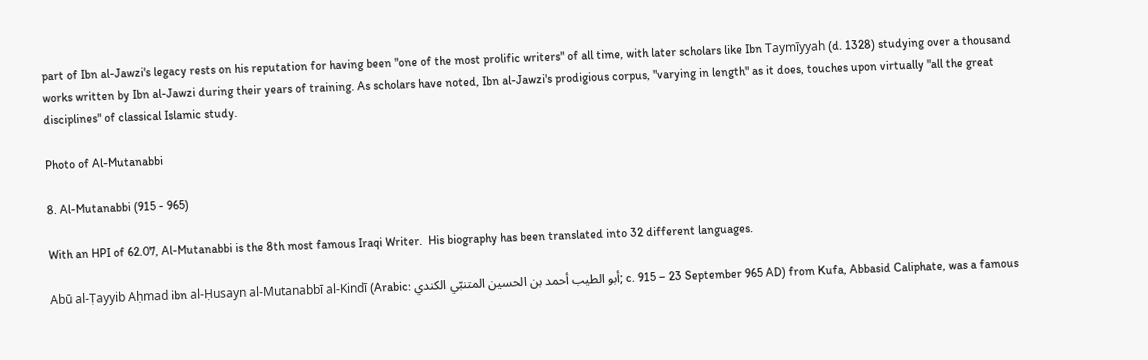part of Ibn al-Jawzi's legacy rests on his reputation for having been "one of the most prolific writers" of all time, with later scholars like Ibn Taymīyyah (d. 1328) studying over a thousand works written by Ibn al-Jawzi during their years of training. As scholars have noted, Ibn al-Jawzi's prodigious corpus, "varying in length" as it does, touches upon virtually "all the great disciplines" of classical Islamic study.

Photo of Al-Mutanabbi

8. Al-Mutanabbi (915 - 965)

With an HPI of 62.07, Al-Mutanabbi is the 8th most famous Iraqi Writer.  His biography has been translated into 32 different languages.

Abū al-Ṭayyib Aḥmad ibn al-Ḥusayn al-Mutanabbī al-Kindī (Arabic: أبو الطيب أحمد بن الحسين المتنبّي الكندي; c. 915 – 23 September 965 AD) from Kufa, Abbasid Caliphate, was a famous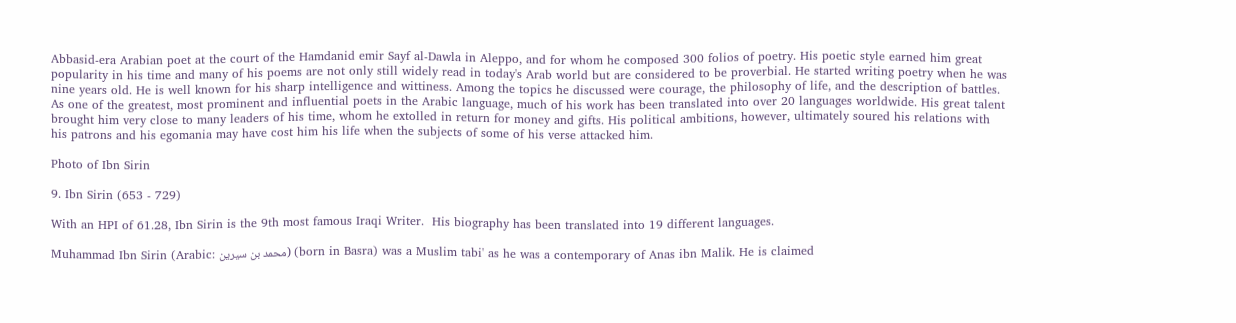Abbasid-era Arabian poet at the court of the Hamdanid emir Sayf al-Dawla in Aleppo, and for whom he composed 300 folios of poetry. His poetic style earned him great popularity in his time and many of his poems are not only still widely read in today's Arab world but are considered to be proverbial. He started writing poetry when he was nine years old. He is well known for his sharp intelligence and wittiness. Among the topics he discussed were courage, the philosophy of life, and the description of battles. As one of the greatest, most prominent and influential poets in the Arabic language, much of his work has been translated into over 20 languages worldwide. His great talent brought him very close to many leaders of his time, whom he extolled in return for money and gifts. His political ambitions, however, ultimately soured his relations with his patrons and his egomania may have cost him his life when the subjects of some of his verse attacked him.

Photo of Ibn Sirin

9. Ibn Sirin (653 - 729)

With an HPI of 61.28, Ibn Sirin is the 9th most famous Iraqi Writer.  His biography has been translated into 19 different languages.

Muhammad Ibn Sirin (Arabic: محمد بن سيرين) (born in Basra) was a Muslim tabi' as he was a contemporary of Anas ibn Malik. He is claimed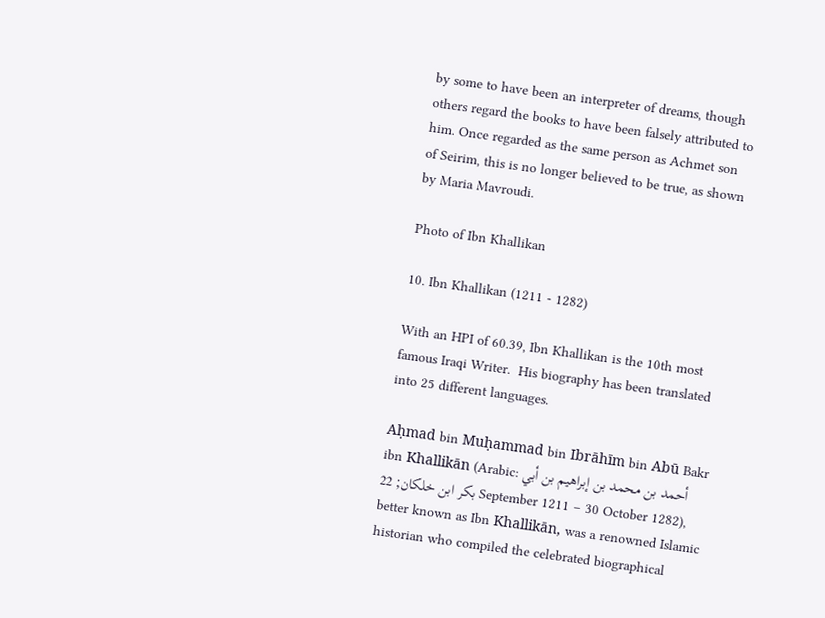by some to have been an interpreter of dreams, though others regard the books to have been falsely attributed to him. Once regarded as the same person as Achmet son of Seirim, this is no longer believed to be true, as shown by Maria Mavroudi.

Photo of Ibn Khallikan

10. Ibn Khallikan (1211 - 1282)

With an HPI of 60.39, Ibn Khallikan is the 10th most famous Iraqi Writer.  His biography has been translated into 25 different languages.

Aḥmad bin Muḥammad bin Ibrāhīm bin Abū Bakr ibn Khallikān (Arabic: أحمد بن محمد بن إبراهيم بن أبي بكر ابن خلكان; 22 September 1211 – 30 October 1282), better known as Ibn Khallikān, was a renowned Islamic historian who compiled the celebrated biographical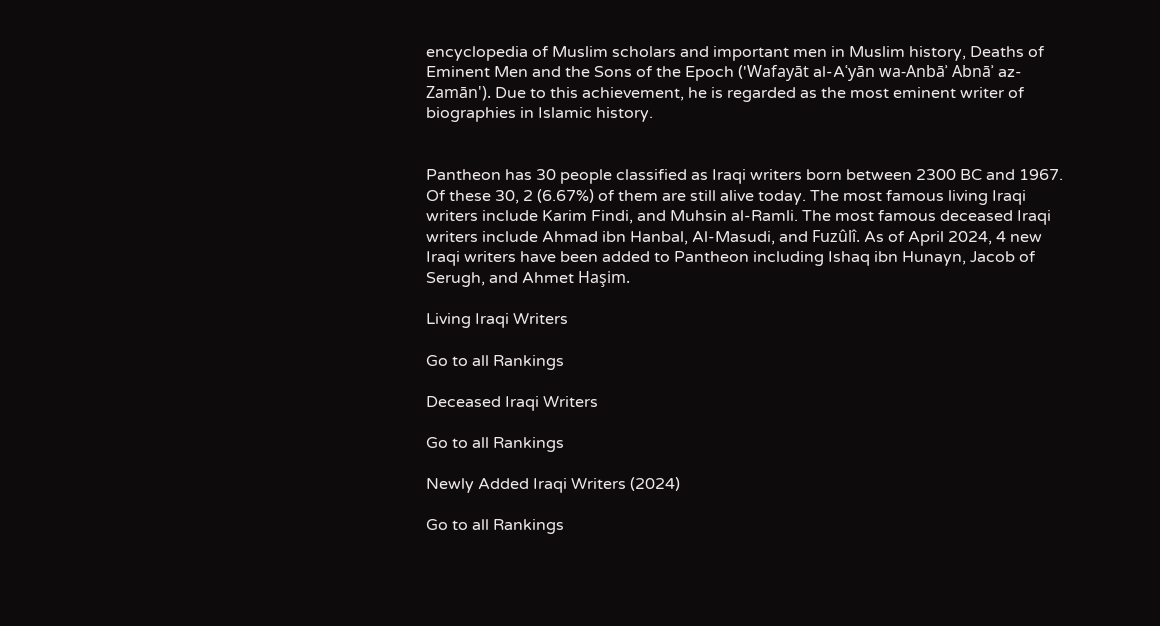encyclopedia of Muslim scholars and important men in Muslim history, Deaths of Eminent Men and the Sons of the Epoch ('Wafayāt al-Aʿyān wa-Anbāʾ Abnāʾ az-Zamān'). Due to this achievement, he is regarded as the most eminent writer of biographies in Islamic history.


Pantheon has 30 people classified as Iraqi writers born between 2300 BC and 1967. Of these 30, 2 (6.67%) of them are still alive today. The most famous living Iraqi writers include Karim Findi, and Muhsin al-Ramli. The most famous deceased Iraqi writers include Ahmad ibn Hanbal, Al-Masudi, and Fuzûlî. As of April 2024, 4 new Iraqi writers have been added to Pantheon including Ishaq ibn Hunayn, Jacob of Serugh, and Ahmet Haşim.

Living Iraqi Writers

Go to all Rankings

Deceased Iraqi Writers

Go to all Rankings

Newly Added Iraqi Writers (2024)

Go to all Rankings